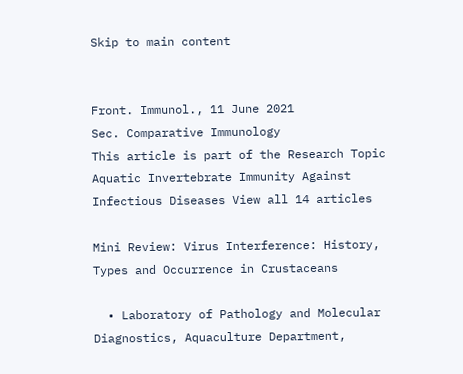Skip to main content


Front. Immunol., 11 June 2021
Sec. Comparative Immunology
This article is part of the Research Topic Aquatic Invertebrate Immunity Against Infectious Diseases View all 14 articles

Mini Review: Virus Interference: History, Types and Occurrence in Crustaceans

  • Laboratory of Pathology and Molecular Diagnostics, Aquaculture Department,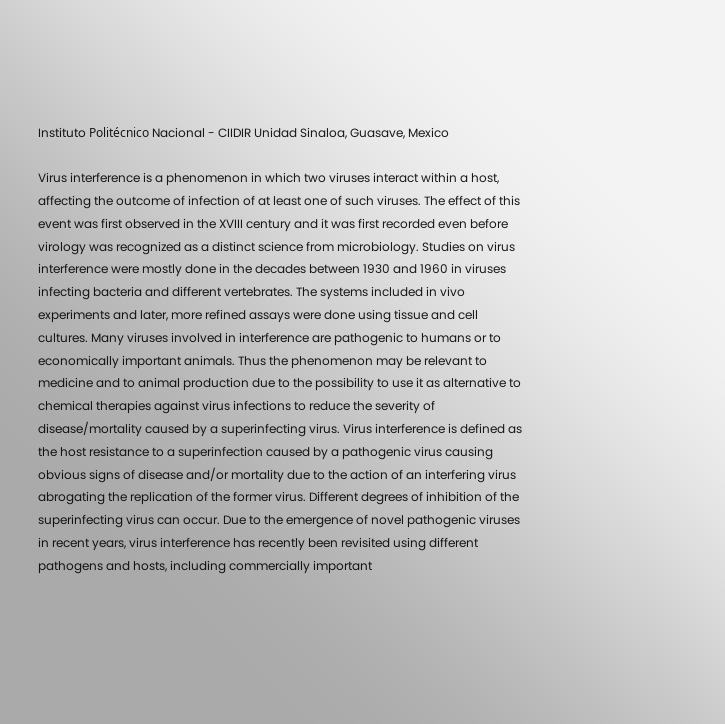Instituto Politécnico Nacional - CIIDIR Unidad Sinaloa, Guasave, Mexico

Virus interference is a phenomenon in which two viruses interact within a host, affecting the outcome of infection of at least one of such viruses. The effect of this event was first observed in the XVIII century and it was first recorded even before virology was recognized as a distinct science from microbiology. Studies on virus interference were mostly done in the decades between 1930 and 1960 in viruses infecting bacteria and different vertebrates. The systems included in vivo experiments and later, more refined assays were done using tissue and cell cultures. Many viruses involved in interference are pathogenic to humans or to economically important animals. Thus the phenomenon may be relevant to medicine and to animal production due to the possibility to use it as alternative to chemical therapies against virus infections to reduce the severity of disease/mortality caused by a superinfecting virus. Virus interference is defined as the host resistance to a superinfection caused by a pathogenic virus causing obvious signs of disease and/or mortality due to the action of an interfering virus abrogating the replication of the former virus. Different degrees of inhibition of the superinfecting virus can occur. Due to the emergence of novel pathogenic viruses in recent years, virus interference has recently been revisited using different pathogens and hosts, including commercially important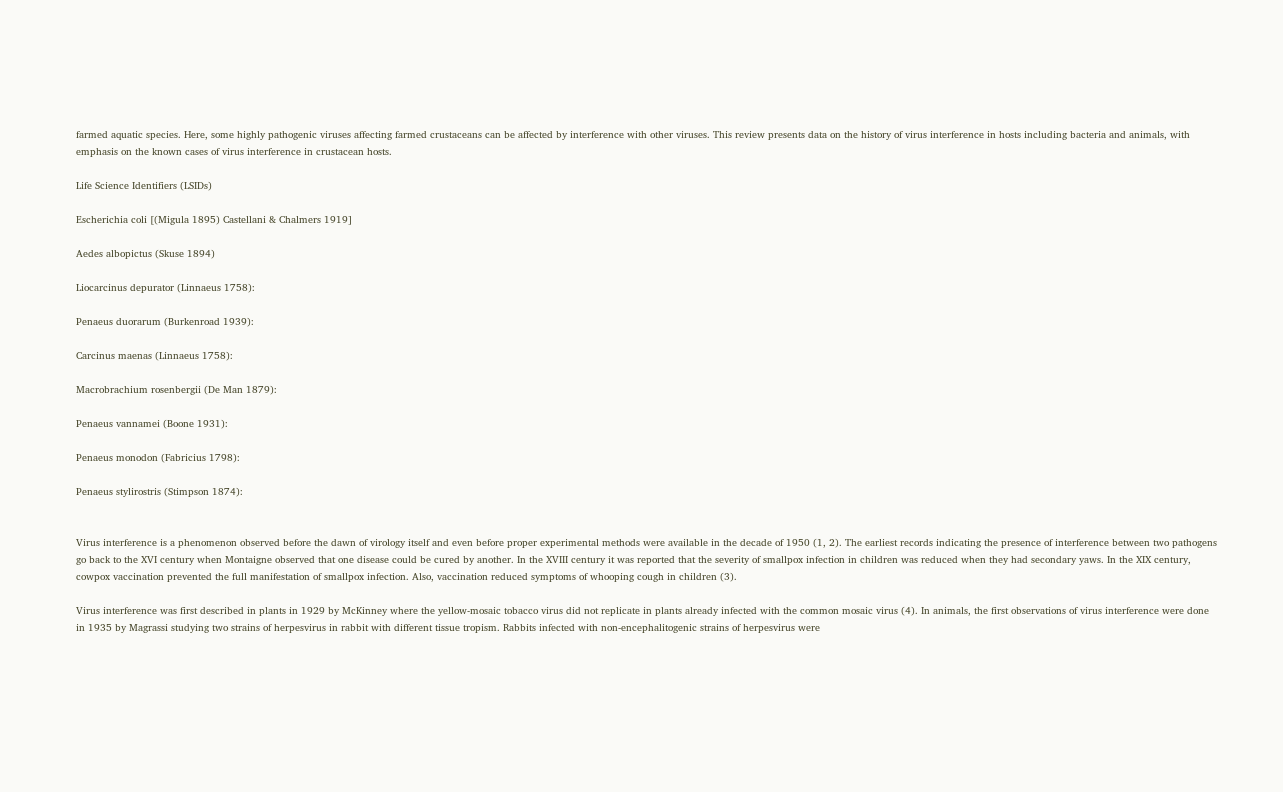farmed aquatic species. Here, some highly pathogenic viruses affecting farmed crustaceans can be affected by interference with other viruses. This review presents data on the history of virus interference in hosts including bacteria and animals, with emphasis on the known cases of virus interference in crustacean hosts.

Life Science Identifiers (LSIDs)

Escherichia coli [(Migula 1895) Castellani & Chalmers 1919]

Aedes albopictus (Skuse 1894)

Liocarcinus depurator (Linnaeus 1758):

Penaeus duorarum (Burkenroad 1939):

Carcinus maenas (Linnaeus 1758):

Macrobrachium rosenbergii (De Man 1879):

Penaeus vannamei (Boone 1931):

Penaeus monodon (Fabricius 1798):

Penaeus stylirostris (Stimpson 1874):


Virus interference is a phenomenon observed before the dawn of virology itself and even before proper experimental methods were available in the decade of 1950 (1, 2). The earliest records indicating the presence of interference between two pathogens go back to the XVI century when Montaigne observed that one disease could be cured by another. In the XVIII century it was reported that the severity of smallpox infection in children was reduced when they had secondary yaws. In the XIX century, cowpox vaccination prevented the full manifestation of smallpox infection. Also, vaccination reduced symptoms of whooping cough in children (3).

Virus interference was first described in plants in 1929 by McKinney where the yellow-mosaic tobacco virus did not replicate in plants already infected with the common mosaic virus (4). In animals, the first observations of virus interference were done in 1935 by Magrassi studying two strains of herpesvirus in rabbit with different tissue tropism. Rabbits infected with non-encephalitogenic strains of herpesvirus were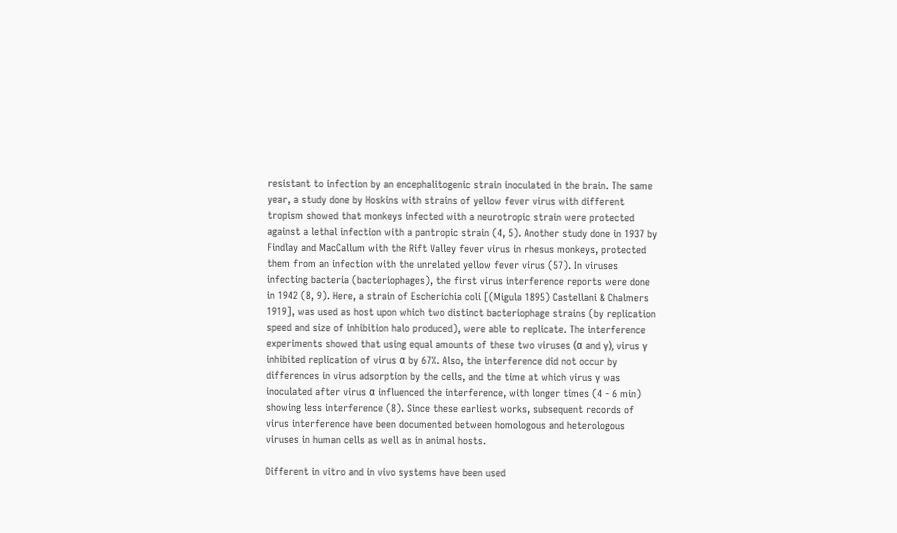resistant to infection by an encephalitogenic strain inoculated in the brain. The same year, a study done by Hoskins with strains of yellow fever virus with different tropism showed that monkeys infected with a neurotropic strain were protected against a lethal infection with a pantropic strain (4, 5). Another study done in 1937 by Findlay and MacCallum with the Rift Valley fever virus in rhesus monkeys, protected them from an infection with the unrelated yellow fever virus (57). In viruses infecting bacteria (bacteriophages), the first virus interference reports were done in 1942 (8, 9). Here, a strain of Escherichia coli [(Migula 1895) Castellani & Chalmers 1919], was used as host upon which two distinct bacteriophage strains (by replication speed and size of inhibition halo produced), were able to replicate. The interference experiments showed that using equal amounts of these two viruses (α and γ), virus γ inhibited replication of virus α by 67%. Also, the interference did not occur by differences in virus adsorption by the cells, and the time at which virus γ was inoculated after virus α influenced the interference, with longer times (4 - 6 min) showing less interference (8). Since these earliest works, subsequent records of virus interference have been documented between homologous and heterologous viruses in human cells as well as in animal hosts.

Different in vitro and in vivo systems have been used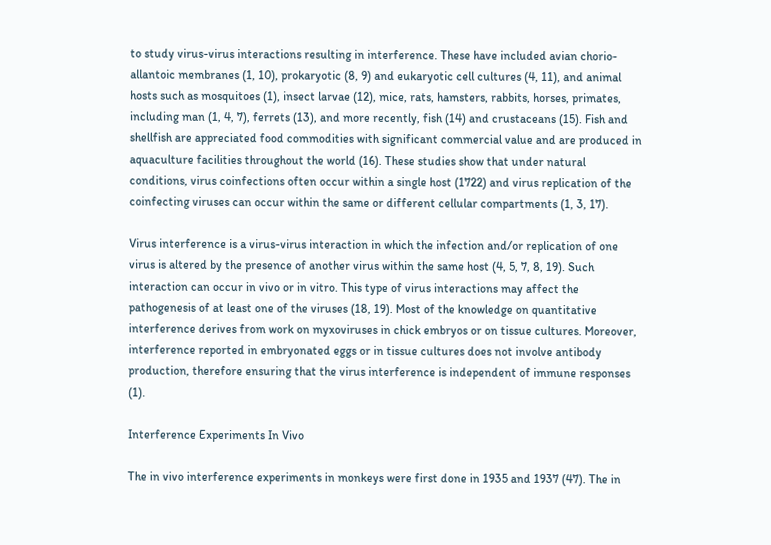to study virus-virus interactions resulting in interference. These have included avian chorio-allantoic membranes (1, 10), prokaryotic (8, 9) and eukaryotic cell cultures (4, 11), and animal hosts such as mosquitoes (1), insect larvae (12), mice, rats, hamsters, rabbits, horses, primates, including man (1, 4, 7), ferrets (13), and more recently, fish (14) and crustaceans (15). Fish and shellfish are appreciated food commodities with significant commercial value and are produced in aquaculture facilities throughout the world (16). These studies show that under natural conditions, virus coinfections often occur within a single host (1722) and virus replication of the coinfecting viruses can occur within the same or different cellular compartments (1, 3, 17).

Virus interference is a virus-virus interaction in which the infection and/or replication of one virus is altered by the presence of another virus within the same host (4, 5, 7, 8, 19). Such interaction can occur in vivo or in vitro. This type of virus interactions may affect the pathogenesis of at least one of the viruses (18, 19). Most of the knowledge on quantitative interference derives from work on myxoviruses in chick embryos or on tissue cultures. Moreover, interference reported in embryonated eggs or in tissue cultures does not involve antibody production, therefore ensuring that the virus interference is independent of immune responses (1).

Interference Experiments In Vivo

The in vivo interference experiments in monkeys were first done in 1935 and 1937 (47). The in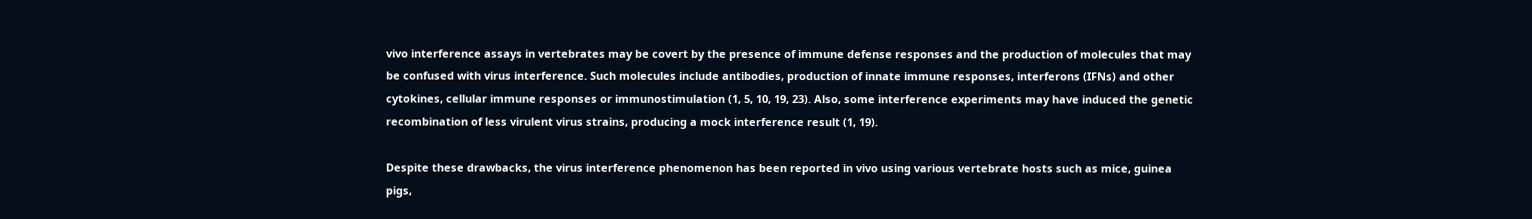vivo interference assays in vertebrates may be covert by the presence of immune defense responses and the production of molecules that may be confused with virus interference. Such molecules include antibodies, production of innate immune responses, interferons (IFNs) and other cytokines, cellular immune responses or immunostimulation (1, 5, 10, 19, 23). Also, some interference experiments may have induced the genetic recombination of less virulent virus strains, producing a mock interference result (1, 19).

Despite these drawbacks, the virus interference phenomenon has been reported in vivo using various vertebrate hosts such as mice, guinea pigs,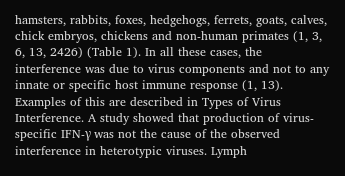hamsters, rabbits, foxes, hedgehogs, ferrets, goats, calves, chick embryos, chickens and non-human primates (1, 3, 6, 13, 2426) (Table 1). In all these cases, the interference was due to virus components and not to any innate or specific host immune response (1, 13). Examples of this are described in Types of Virus Interference. A study showed that production of virus-specific IFN-γ was not the cause of the observed interference in heterotypic viruses. Lymph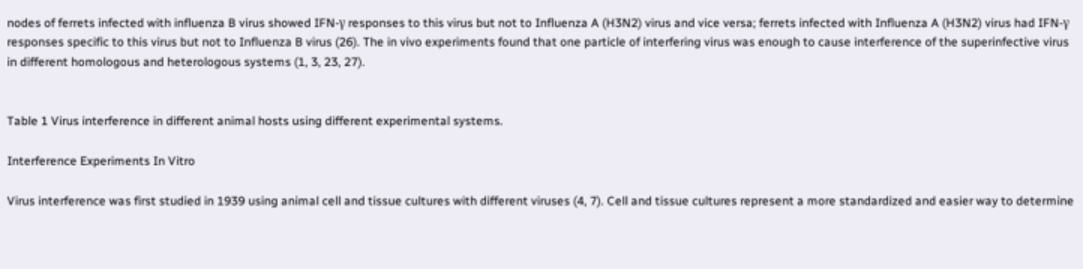nodes of ferrets infected with influenza B virus showed IFN-γ responses to this virus but not to Influenza A (H3N2) virus and vice versa; ferrets infected with Influenza A (H3N2) virus had IFN-γ responses specific to this virus but not to Influenza B virus (26). The in vivo experiments found that one particle of interfering virus was enough to cause interference of the superinfective virus in different homologous and heterologous systems (1, 3, 23, 27).


Table 1 Virus interference in different animal hosts using different experimental systems.

Interference Experiments In Vitro

Virus interference was first studied in 1939 using animal cell and tissue cultures with different viruses (4, 7). Cell and tissue cultures represent a more standardized and easier way to determine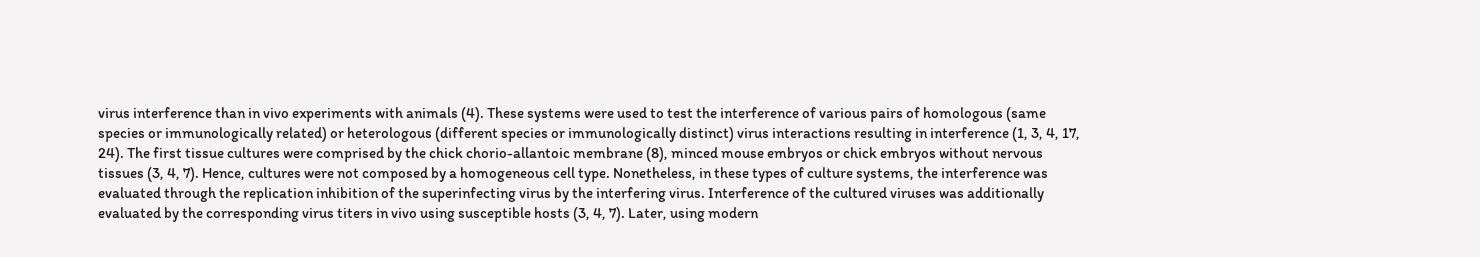virus interference than in vivo experiments with animals (4). These systems were used to test the interference of various pairs of homologous (same species or immunologically related) or heterologous (different species or immunologically distinct) virus interactions resulting in interference (1, 3, 4, 17, 24). The first tissue cultures were comprised by the chick chorio-allantoic membrane (8), minced mouse embryos or chick embryos without nervous tissues (3, 4, 7). Hence, cultures were not composed by a homogeneous cell type. Nonetheless, in these types of culture systems, the interference was evaluated through the replication inhibition of the superinfecting virus by the interfering virus. Interference of the cultured viruses was additionally evaluated by the corresponding virus titers in vivo using susceptible hosts (3, 4, 7). Later, using modern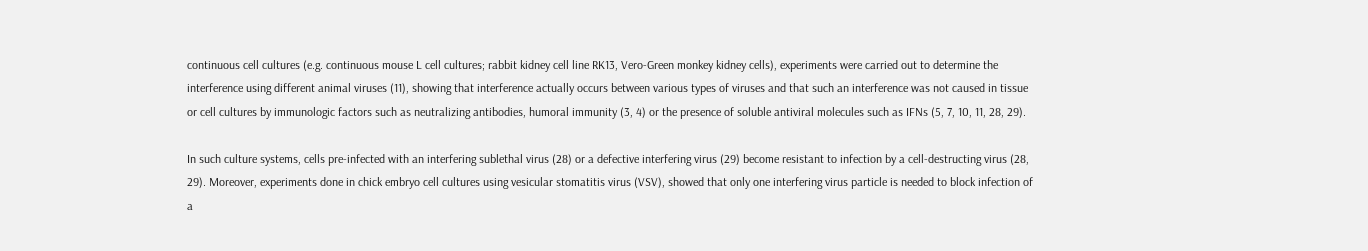continuous cell cultures (e.g. continuous mouse L cell cultures; rabbit kidney cell line RK13, Vero-Green monkey kidney cells), experiments were carried out to determine the interference using different animal viruses (11), showing that interference actually occurs between various types of viruses and that such an interference was not caused in tissue or cell cultures by immunologic factors such as neutralizing antibodies, humoral immunity (3, 4) or the presence of soluble antiviral molecules such as IFNs (5, 7, 10, 11, 28, 29).

In such culture systems, cells pre-infected with an interfering sublethal virus (28) or a defective interfering virus (29) become resistant to infection by a cell-destructing virus (28, 29). Moreover, experiments done in chick embryo cell cultures using vesicular stomatitis virus (VSV), showed that only one interfering virus particle is needed to block infection of a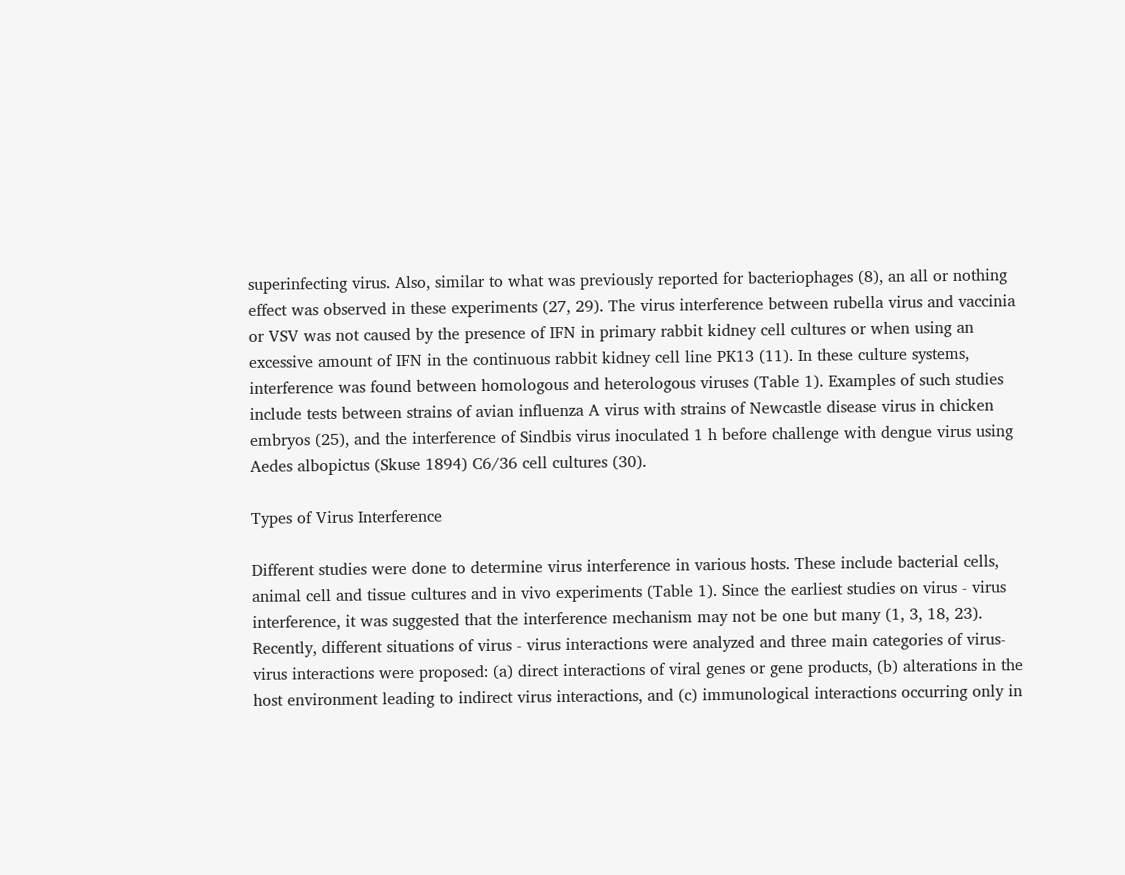superinfecting virus. Also, similar to what was previously reported for bacteriophages (8), an all or nothing effect was observed in these experiments (27, 29). The virus interference between rubella virus and vaccinia or VSV was not caused by the presence of IFN in primary rabbit kidney cell cultures or when using an excessive amount of IFN in the continuous rabbit kidney cell line PK13 (11). In these culture systems, interference was found between homologous and heterologous viruses (Table 1). Examples of such studies include tests between strains of avian influenza A virus with strains of Newcastle disease virus in chicken embryos (25), and the interference of Sindbis virus inoculated 1 h before challenge with dengue virus using Aedes albopictus (Skuse 1894) C6/36 cell cultures (30).

Types of Virus Interference

Different studies were done to determine virus interference in various hosts. These include bacterial cells, animal cell and tissue cultures and in vivo experiments (Table 1). Since the earliest studies on virus - virus interference, it was suggested that the interference mechanism may not be one but many (1, 3, 18, 23). Recently, different situations of virus - virus interactions were analyzed and three main categories of virus-virus interactions were proposed: (a) direct interactions of viral genes or gene products, (b) alterations in the host environment leading to indirect virus interactions, and (c) immunological interactions occurring only in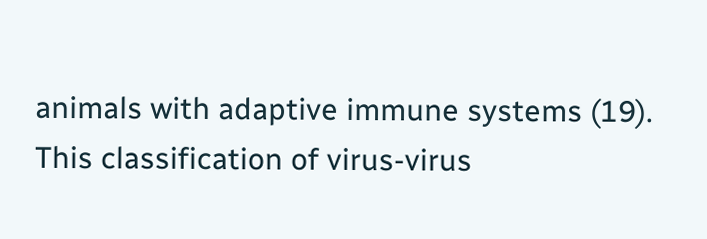animals with adaptive immune systems (19). This classification of virus-virus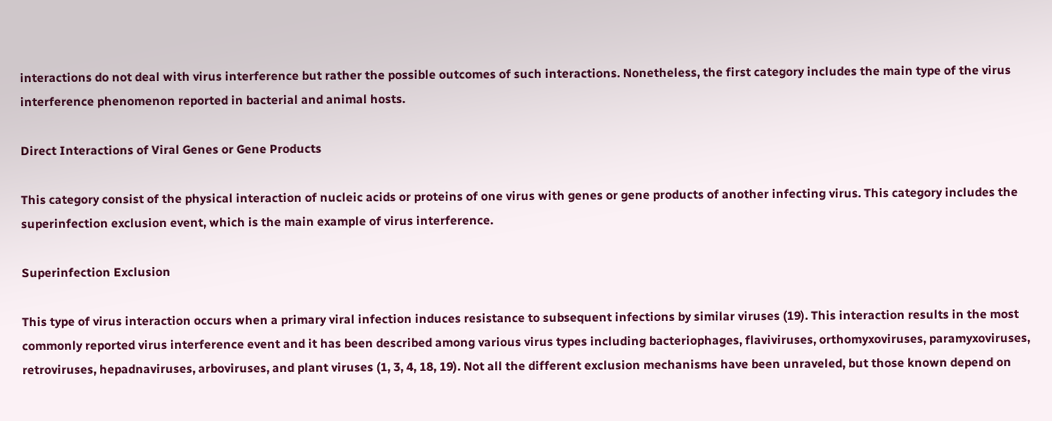interactions do not deal with virus interference but rather the possible outcomes of such interactions. Nonetheless, the first category includes the main type of the virus interference phenomenon reported in bacterial and animal hosts.

Direct Interactions of Viral Genes or Gene Products

This category consist of the physical interaction of nucleic acids or proteins of one virus with genes or gene products of another infecting virus. This category includes the superinfection exclusion event, which is the main example of virus interference.

Superinfection Exclusion

This type of virus interaction occurs when a primary viral infection induces resistance to subsequent infections by similar viruses (19). This interaction results in the most commonly reported virus interference event and it has been described among various virus types including bacteriophages, flaviviruses, orthomyxoviruses, paramyxoviruses, retroviruses, hepadnaviruses, arboviruses, and plant viruses (1, 3, 4, 18, 19). Not all the different exclusion mechanisms have been unraveled, but those known depend on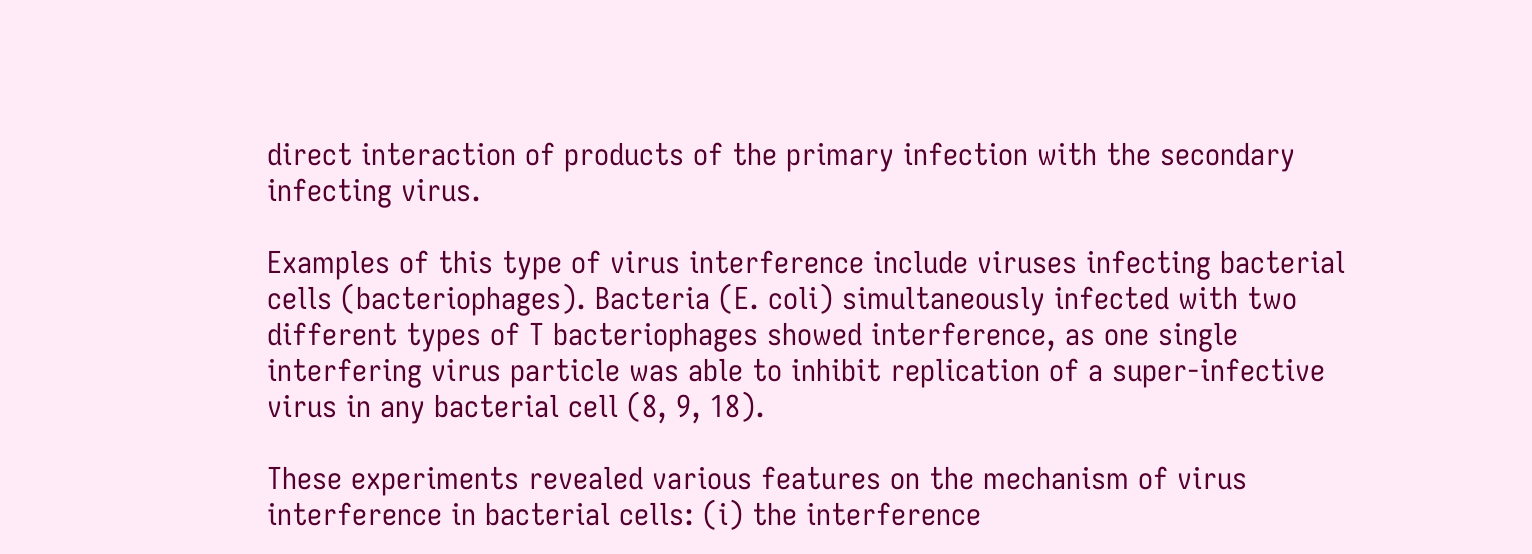direct interaction of products of the primary infection with the secondary infecting virus.

Examples of this type of virus interference include viruses infecting bacterial cells (bacteriophages). Bacteria (E. coli) simultaneously infected with two different types of T bacteriophages showed interference, as one single interfering virus particle was able to inhibit replication of a super-infective virus in any bacterial cell (8, 9, 18).

These experiments revealed various features on the mechanism of virus interference in bacterial cells: (i) the interference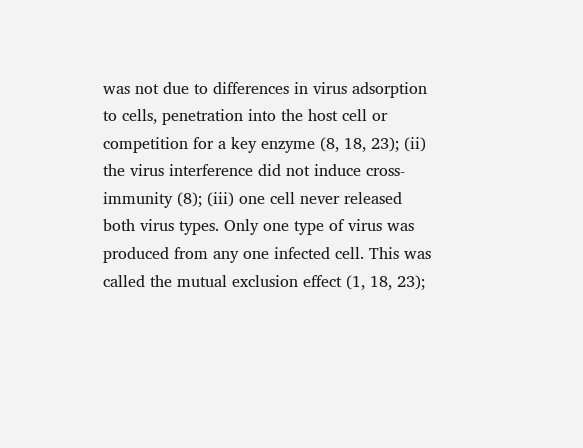was not due to differences in virus adsorption to cells, penetration into the host cell or competition for a key enzyme (8, 18, 23); (ii) the virus interference did not induce cross-immunity (8); (iii) one cell never released both virus types. Only one type of virus was produced from any one infected cell. This was called the mutual exclusion effect (1, 18, 23);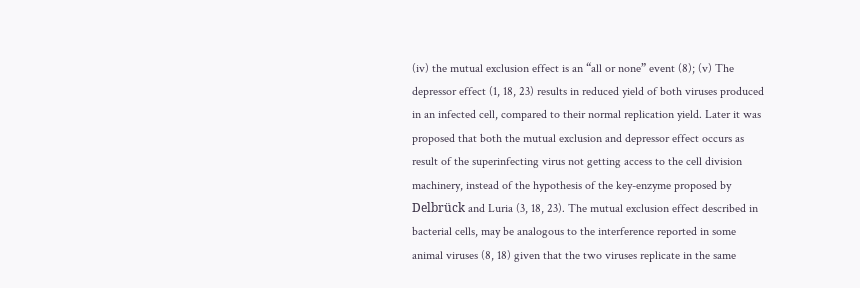(iv) the mutual exclusion effect is an “all or none” event (8); (v) The depressor effect (1, 18, 23) results in reduced yield of both viruses produced in an infected cell, compared to their normal replication yield. Later it was proposed that both the mutual exclusion and depressor effect occurs as result of the superinfecting virus not getting access to the cell division machinery, instead of the hypothesis of the key-enzyme proposed by Delbrück and Luria (3, 18, 23). The mutual exclusion effect described in bacterial cells, may be analogous to the interference reported in some animal viruses (8, 18) given that the two viruses replicate in the same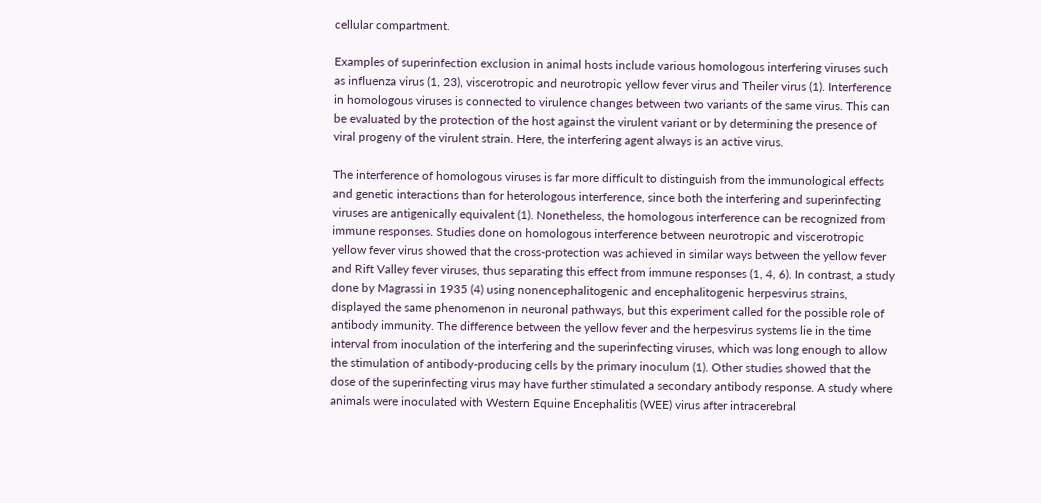cellular compartment.

Examples of superinfection exclusion in animal hosts include various homologous interfering viruses such as influenza virus (1, 23), viscerotropic and neurotropic yellow fever virus and Theiler virus (1). Interference in homologous viruses is connected to virulence changes between two variants of the same virus. This can be evaluated by the protection of the host against the virulent variant or by determining the presence of viral progeny of the virulent strain. Here, the interfering agent always is an active virus.

The interference of homologous viruses is far more difficult to distinguish from the immunological effects and genetic interactions than for heterologous interference, since both the interfering and superinfecting viruses are antigenically equivalent (1). Nonetheless, the homologous interference can be recognized from immune responses. Studies done on homologous interference between neurotropic and viscerotropic yellow fever virus showed that the cross-protection was achieved in similar ways between the yellow fever and Rift Valley fever viruses, thus separating this effect from immune responses (1, 4, 6). In contrast, a study done by Magrassi in 1935 (4) using nonencephalitogenic and encephalitogenic herpesvirus strains, displayed the same phenomenon in neuronal pathways, but this experiment called for the possible role of antibody immunity. The difference between the yellow fever and the herpesvirus systems lie in the time interval from inoculation of the interfering and the superinfecting viruses, which was long enough to allow the stimulation of antibody-producing cells by the primary inoculum (1). Other studies showed that the dose of the superinfecting virus may have further stimulated a secondary antibody response. A study where animals were inoculated with Western Equine Encephalitis (WEE) virus after intracerebral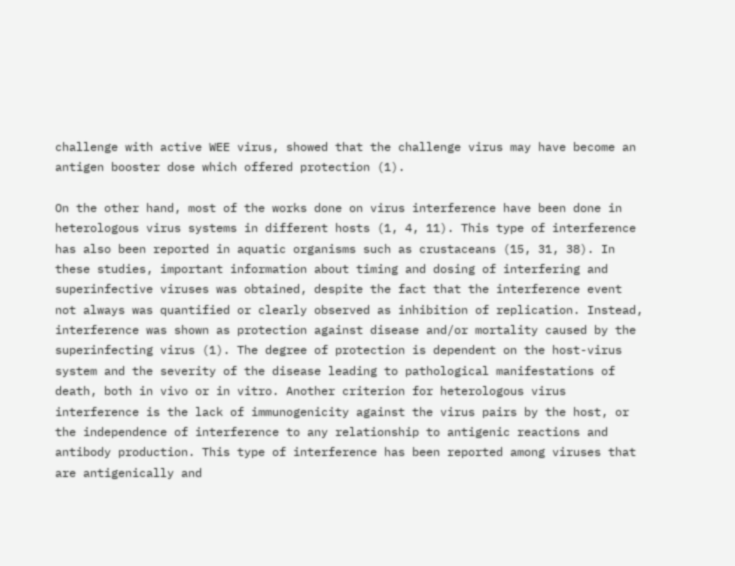challenge with active WEE virus, showed that the challenge virus may have become an antigen booster dose which offered protection (1).

On the other hand, most of the works done on virus interference have been done in heterologous virus systems in different hosts (1, 4, 11). This type of interference has also been reported in aquatic organisms such as crustaceans (15, 31, 38). In these studies, important information about timing and dosing of interfering and superinfective viruses was obtained, despite the fact that the interference event not always was quantified or clearly observed as inhibition of replication. Instead, interference was shown as protection against disease and/or mortality caused by the superinfecting virus (1). The degree of protection is dependent on the host-virus system and the severity of the disease leading to pathological manifestations of death, both in vivo or in vitro. Another criterion for heterologous virus interference is the lack of immunogenicity against the virus pairs by the host, or the independence of interference to any relationship to antigenic reactions and antibody production. This type of interference has been reported among viruses that are antigenically and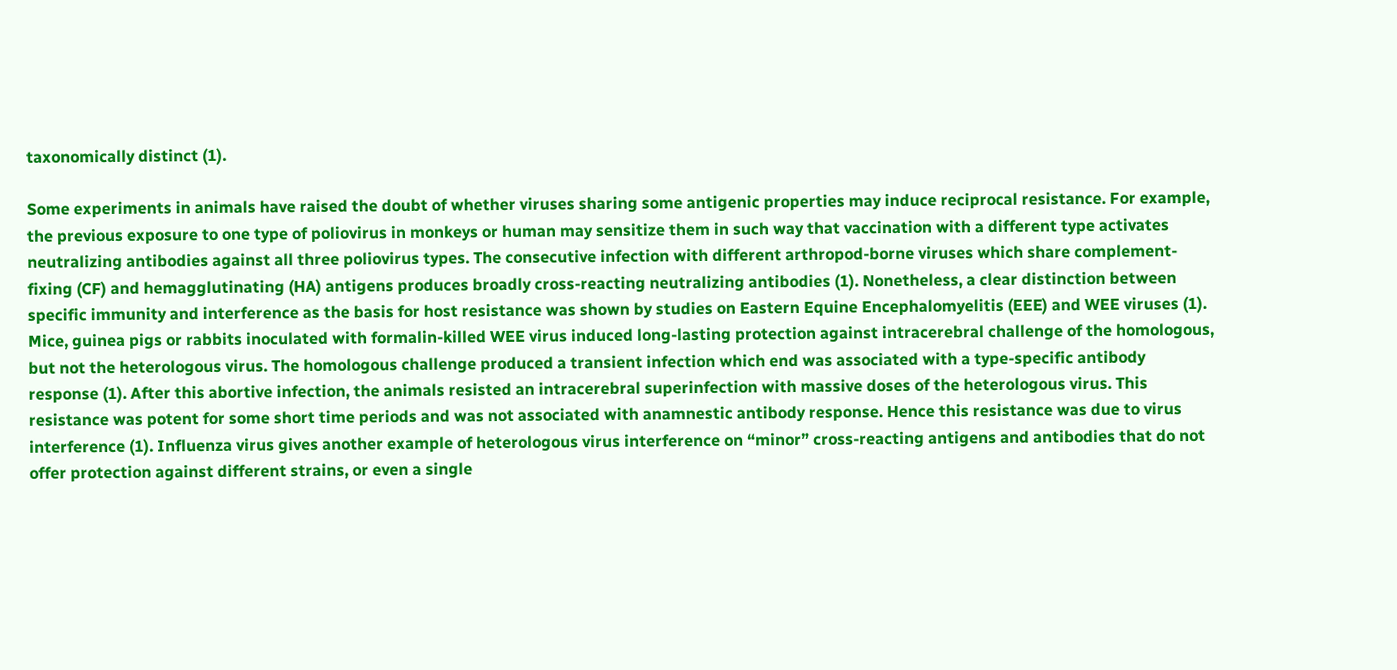taxonomically distinct (1).

Some experiments in animals have raised the doubt of whether viruses sharing some antigenic properties may induce reciprocal resistance. For example, the previous exposure to one type of poliovirus in monkeys or human may sensitize them in such way that vaccination with a different type activates neutralizing antibodies against all three poliovirus types. The consecutive infection with different arthropod-borne viruses which share complement-fixing (CF) and hemagglutinating (HA) antigens produces broadly cross-reacting neutralizing antibodies (1). Nonetheless, a clear distinction between specific immunity and interference as the basis for host resistance was shown by studies on Eastern Equine Encephalomyelitis (EEE) and WEE viruses (1). Mice, guinea pigs or rabbits inoculated with formalin-killed WEE virus induced long-lasting protection against intracerebral challenge of the homologous, but not the heterologous virus. The homologous challenge produced a transient infection which end was associated with a type-specific antibody response (1). After this abortive infection, the animals resisted an intracerebral superinfection with massive doses of the heterologous virus. This resistance was potent for some short time periods and was not associated with anamnestic antibody response. Hence this resistance was due to virus interference (1). Influenza virus gives another example of heterologous virus interference on “minor” cross-reacting antigens and antibodies that do not offer protection against different strains, or even a single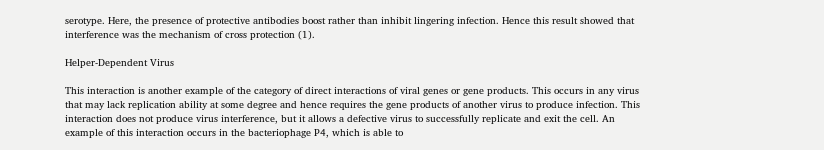serotype. Here, the presence of protective antibodies boost rather than inhibit lingering infection. Hence this result showed that interference was the mechanism of cross protection (1).

Helper-Dependent Virus

This interaction is another example of the category of direct interactions of viral genes or gene products. This occurs in any virus that may lack replication ability at some degree and hence requires the gene products of another virus to produce infection. This interaction does not produce virus interference, but it allows a defective virus to successfully replicate and exit the cell. An example of this interaction occurs in the bacteriophage P4, which is able to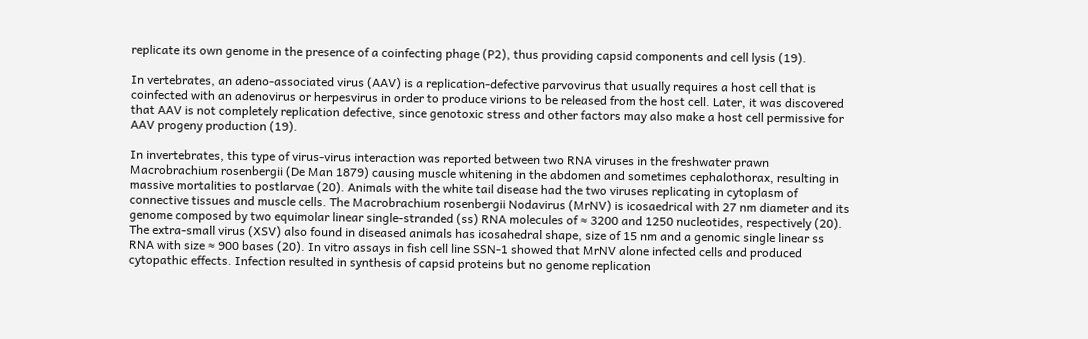replicate its own genome in the presence of a coinfecting phage (P2), thus providing capsid components and cell lysis (19).

In vertebrates, an adeno-associated virus (AAV) is a replication-defective parvovirus that usually requires a host cell that is coinfected with an adenovirus or herpesvirus in order to produce virions to be released from the host cell. Later, it was discovered that AAV is not completely replication defective, since genotoxic stress and other factors may also make a host cell permissive for AAV progeny production (19).

In invertebrates, this type of virus-virus interaction was reported between two RNA viruses in the freshwater prawn Macrobrachium rosenbergii (De Man 1879) causing muscle whitening in the abdomen and sometimes cephalothorax, resulting in massive mortalities to postlarvae (20). Animals with the white tail disease had the two viruses replicating in cytoplasm of connective tissues and muscle cells. The Macrobrachium rosenbergii Nodavirus (MrNV) is icosaedrical with 27 nm diameter and its genome composed by two equimolar linear single-stranded (ss) RNA molecules of ≈ 3200 and 1250 nucleotides, respectively (20). The extra-small virus (XSV) also found in diseased animals has icosahedral shape, size of 15 nm and a genomic single linear ss RNA with size ≈ 900 bases (20). In vitro assays in fish cell line SSN-1 showed that MrNV alone infected cells and produced cytopathic effects. Infection resulted in synthesis of capsid proteins but no genome replication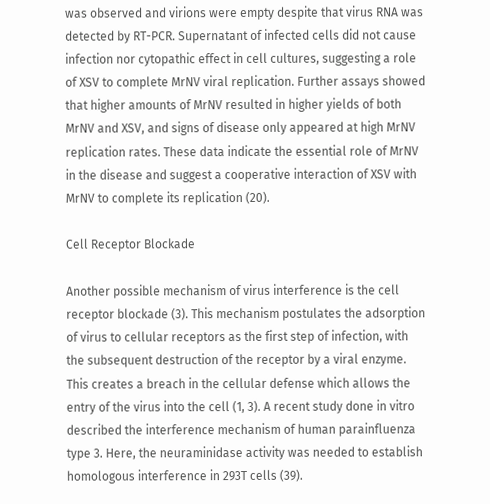was observed and virions were empty despite that virus RNA was detected by RT-PCR. Supernatant of infected cells did not cause infection nor cytopathic effect in cell cultures, suggesting a role of XSV to complete MrNV viral replication. Further assays showed that higher amounts of MrNV resulted in higher yields of both MrNV and XSV, and signs of disease only appeared at high MrNV replication rates. These data indicate the essential role of MrNV in the disease and suggest a cooperative interaction of XSV with MrNV to complete its replication (20).

Cell Receptor Blockade

Another possible mechanism of virus interference is the cell receptor blockade (3). This mechanism postulates the adsorption of virus to cellular receptors as the first step of infection, with the subsequent destruction of the receptor by a viral enzyme. This creates a breach in the cellular defense which allows the entry of the virus into the cell (1, 3). A recent study done in vitro described the interference mechanism of human parainfluenza type 3. Here, the neuraminidase activity was needed to establish homologous interference in 293T cells (39).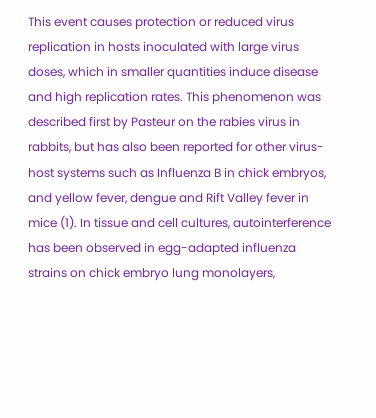This event causes protection or reduced virus replication in hosts inoculated with large virus doses, which in smaller quantities induce disease and high replication rates. This phenomenon was described first by Pasteur on the rabies virus in rabbits, but has also been reported for other virus-host systems such as Influenza B in chick embryos, and yellow fever, dengue and Rift Valley fever in mice (1). In tissue and cell cultures, autointerference has been observed in egg-adapted influenza strains on chick embryo lung monolayers,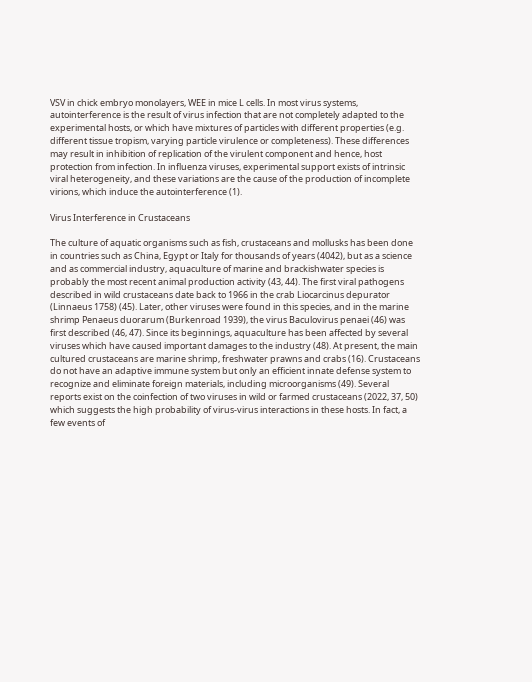VSV in chick embryo monolayers, WEE in mice L cells. In most virus systems, autointerference is the result of virus infection that are not completely adapted to the experimental hosts, or which have mixtures of particles with different properties (e.g. different tissue tropism, varying particle virulence or completeness). These differences may result in inhibition of replication of the virulent component and hence, host protection from infection. In influenza viruses, experimental support exists of intrinsic viral heterogeneity, and these variations are the cause of the production of incomplete virions, which induce the autointerference (1).

Virus Interference in Crustaceans

The culture of aquatic organisms such as fish, crustaceans and mollusks has been done in countries such as China, Egypt or Italy for thousands of years (4042), but as a science and as commercial industry, aquaculture of marine and brackishwater species is probably the most recent animal production activity (43, 44). The first viral pathogens described in wild crustaceans date back to 1966 in the crab Liocarcinus depurator (Linnaeus 1758) (45). Later, other viruses were found in this species, and in the marine shrimp Penaeus duorarum (Burkenroad 1939), the virus Baculovirus penaei (46) was first described (46, 47). Since its beginnings, aquaculture has been affected by several viruses which have caused important damages to the industry (48). At present, the main cultured crustaceans are marine shrimp, freshwater prawns and crabs (16). Crustaceans do not have an adaptive immune system but only an efficient innate defense system to recognize and eliminate foreign materials, including microorganisms (49). Several reports exist on the coinfection of two viruses in wild or farmed crustaceans (2022, 37, 50) which suggests the high probability of virus-virus interactions in these hosts. In fact, a few events of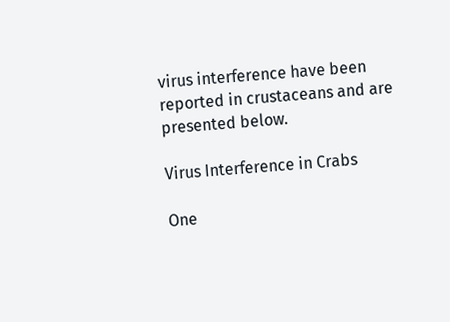virus interference have been reported in crustaceans and are presented below.

Virus Interference in Crabs

One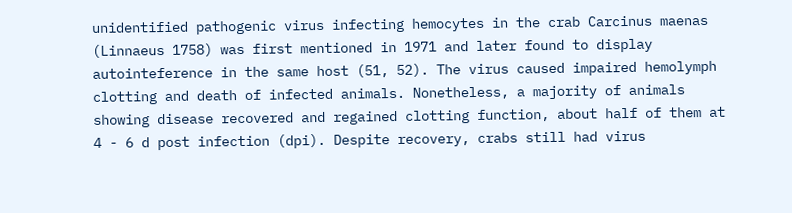unidentified pathogenic virus infecting hemocytes in the crab Carcinus maenas (Linnaeus 1758) was first mentioned in 1971 and later found to display autointeference in the same host (51, 52). The virus caused impaired hemolymph clotting and death of infected animals. Nonetheless, a majority of animals showing disease recovered and regained clotting function, about half of them at 4 - 6 d post infection (dpi). Despite recovery, crabs still had virus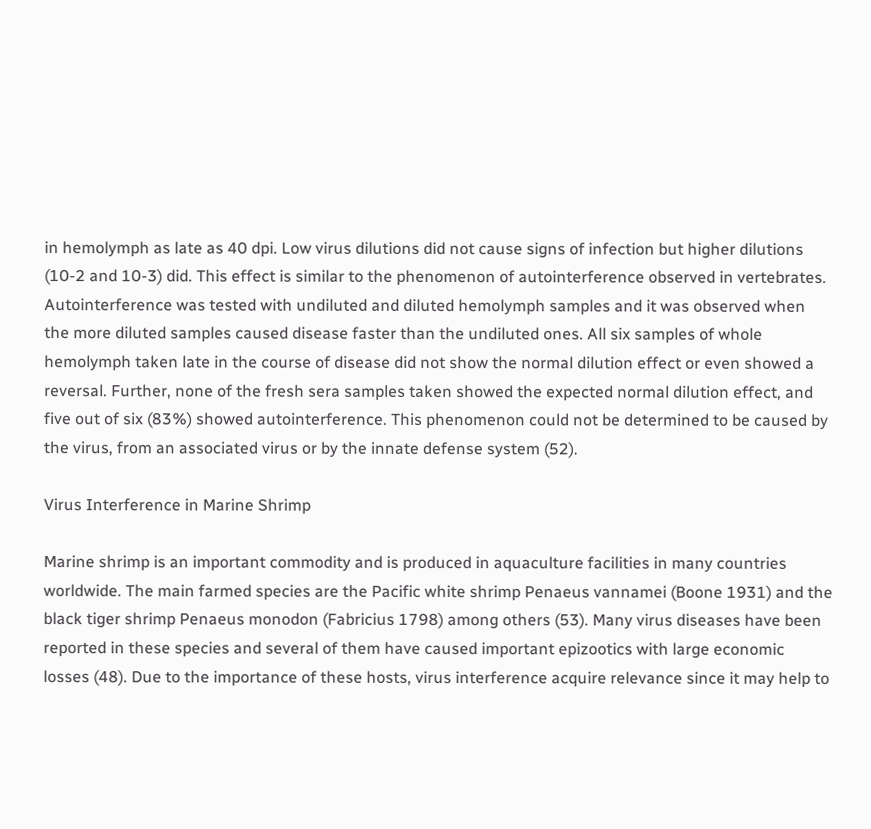in hemolymph as late as 40 dpi. Low virus dilutions did not cause signs of infection but higher dilutions (10-2 and 10-3) did. This effect is similar to the phenomenon of autointerference observed in vertebrates. Autointerference was tested with undiluted and diluted hemolymph samples and it was observed when the more diluted samples caused disease faster than the undiluted ones. All six samples of whole hemolymph taken late in the course of disease did not show the normal dilution effect or even showed a reversal. Further, none of the fresh sera samples taken showed the expected normal dilution effect, and five out of six (83%) showed autointerference. This phenomenon could not be determined to be caused by the virus, from an associated virus or by the innate defense system (52).

Virus Interference in Marine Shrimp

Marine shrimp is an important commodity and is produced in aquaculture facilities in many countries worldwide. The main farmed species are the Pacific white shrimp Penaeus vannamei (Boone 1931) and the black tiger shrimp Penaeus monodon (Fabricius 1798) among others (53). Many virus diseases have been reported in these species and several of them have caused important epizootics with large economic losses (48). Due to the importance of these hosts, virus interference acquire relevance since it may help to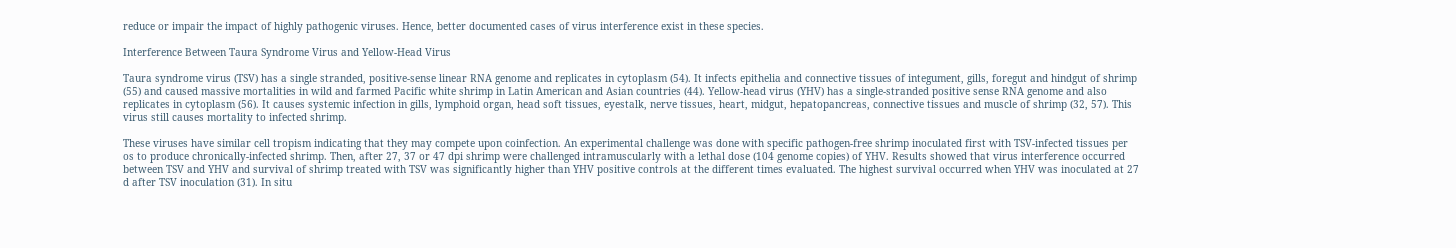reduce or impair the impact of highly pathogenic viruses. Hence, better documented cases of virus interference exist in these species.

Interference Between Taura Syndrome Virus and Yellow-Head Virus

Taura syndrome virus (TSV) has a single stranded, positive-sense linear RNA genome and replicates in cytoplasm (54). It infects epithelia and connective tissues of integument, gills, foregut and hindgut of shrimp (55) and caused massive mortalities in wild and farmed Pacific white shrimp in Latin American and Asian countries (44). Yellow-head virus (YHV) has a single-stranded positive sense RNA genome and also replicates in cytoplasm (56). It causes systemic infection in gills, lymphoid organ, head soft tissues, eyestalk, nerve tissues, heart, midgut, hepatopancreas, connective tissues and muscle of shrimp (32, 57). This virus still causes mortality to infected shrimp.

These viruses have similar cell tropism indicating that they may compete upon coinfection. An experimental challenge was done with specific pathogen-free shrimp inoculated first with TSV-infected tissues per os to produce chronically-infected shrimp. Then, after 27, 37 or 47 dpi shrimp were challenged intramuscularly with a lethal dose (104 genome copies) of YHV. Results showed that virus interference occurred between TSV and YHV and survival of shrimp treated with TSV was significantly higher than YHV positive controls at the different times evaluated. The highest survival occurred when YHV was inoculated at 27 d after TSV inoculation (31). In situ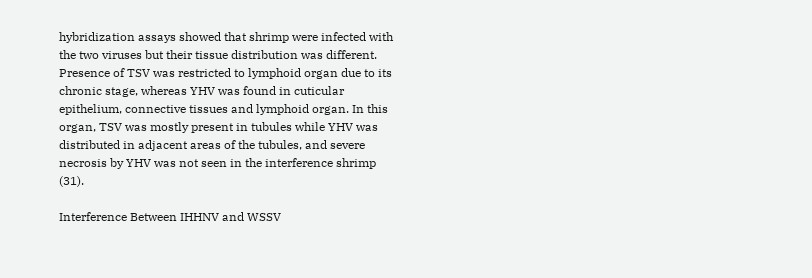hybridization assays showed that shrimp were infected with the two viruses but their tissue distribution was different. Presence of TSV was restricted to lymphoid organ due to its chronic stage, whereas YHV was found in cuticular epithelium, connective tissues and lymphoid organ. In this organ, TSV was mostly present in tubules while YHV was distributed in adjacent areas of the tubules, and severe necrosis by YHV was not seen in the interference shrimp (31).

Interference Between IHHNV and WSSV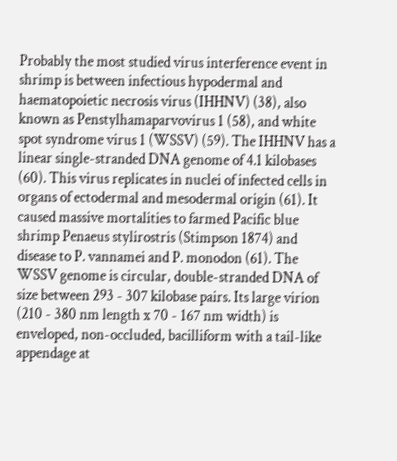Probably the most studied virus interference event in shrimp is between infectious hypodermal and haematopoietic necrosis virus (IHHNV) (38), also known as Penstylhamaparvovirus 1 (58), and white spot syndrome virus 1 (WSSV) (59). The IHHNV has a linear single-stranded DNA genome of 4.1 kilobases (60). This virus replicates in nuclei of infected cells in organs of ectodermal and mesodermal origin (61). It caused massive mortalities to farmed Pacific blue shrimp Penaeus stylirostris (Stimpson 1874) and disease to P. vannamei and P. monodon (61). The WSSV genome is circular, double-stranded DNA of size between 293 - 307 kilobase pairs. Its large virion (210 - 380 nm length x 70 - 167 nm width) is enveloped, non-occluded, bacilliform with a tail-like appendage at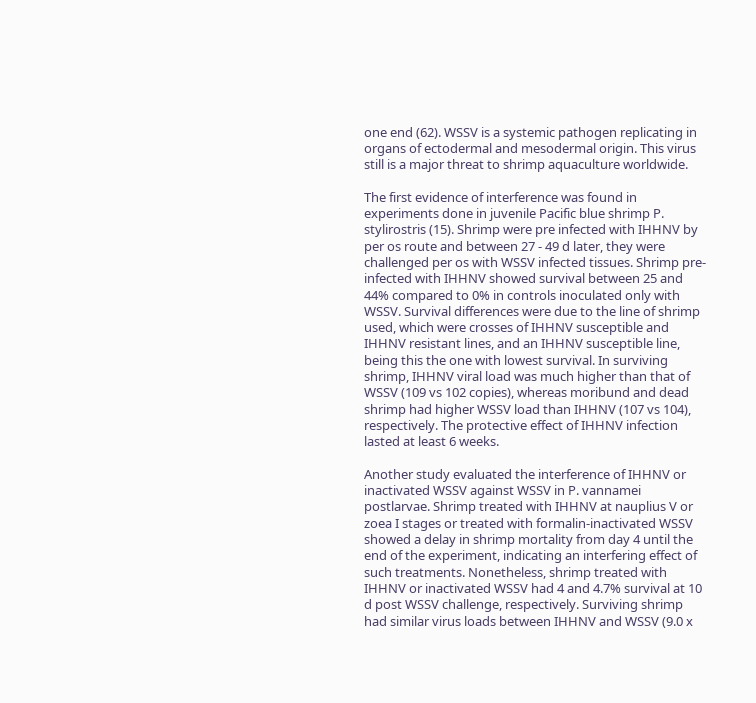one end (62). WSSV is a systemic pathogen replicating in organs of ectodermal and mesodermal origin. This virus still is a major threat to shrimp aquaculture worldwide.

The first evidence of interference was found in experiments done in juvenile Pacific blue shrimp P. stylirostris (15). Shrimp were pre infected with IHHNV by per os route and between 27 - 49 d later, they were challenged per os with WSSV infected tissues. Shrimp pre-infected with IHHNV showed survival between 25 and 44% compared to 0% in controls inoculated only with WSSV. Survival differences were due to the line of shrimp used, which were crosses of IHHNV susceptible and IHHNV resistant lines, and an IHHNV susceptible line, being this the one with lowest survival. In surviving shrimp, IHHNV viral load was much higher than that of WSSV (109 vs 102 copies), whereas moribund and dead shrimp had higher WSSV load than IHHNV (107 vs 104), respectively. The protective effect of IHHNV infection lasted at least 6 weeks.

Another study evaluated the interference of IHHNV or inactivated WSSV against WSSV in P. vannamei postlarvae. Shrimp treated with IHHNV at nauplius V or zoea I stages or treated with formalin-inactivated WSSV showed a delay in shrimp mortality from day 4 until the end of the experiment, indicating an interfering effect of such treatments. Nonetheless, shrimp treated with IHHNV or inactivated WSSV had 4 and 4.7% survival at 10 d post WSSV challenge, respectively. Surviving shrimp had similar virus loads between IHHNV and WSSV (9.0 x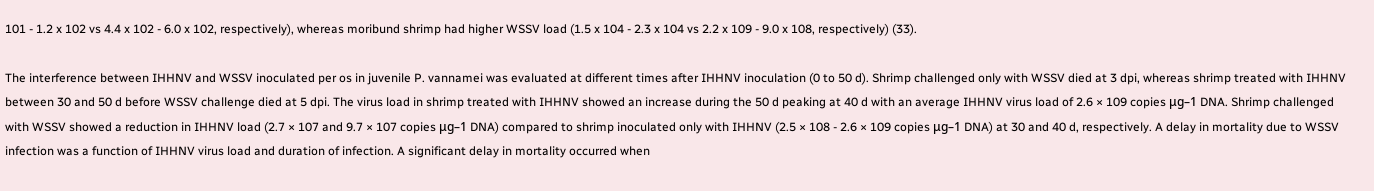101 - 1.2 x 102 vs 4.4 x 102 - 6.0 x 102, respectively), whereas moribund shrimp had higher WSSV load (1.5 x 104 - 2.3 x 104 vs 2.2 x 109 - 9.0 x 108, respectively) (33).

The interference between IHHNV and WSSV inoculated per os in juvenile P. vannamei was evaluated at different times after IHHNV inoculation (0 to 50 d). Shrimp challenged only with WSSV died at 3 dpi, whereas shrimp treated with IHHNV between 30 and 50 d before WSSV challenge died at 5 dpi. The virus load in shrimp treated with IHHNV showed an increase during the 50 d peaking at 40 d with an average IHHNV virus load of 2.6 × 109 copies μg–1 DNA. Shrimp challenged with WSSV showed a reduction in IHHNV load (2.7 × 107 and 9.7 × 107 copies μg–1 DNA) compared to shrimp inoculated only with IHHNV (2.5 × 108 - 2.6 × 109 copies μg–1 DNA) at 30 and 40 d, respectively. A delay in mortality due to WSSV infection was a function of IHHNV virus load and duration of infection. A significant delay in mortality occurred when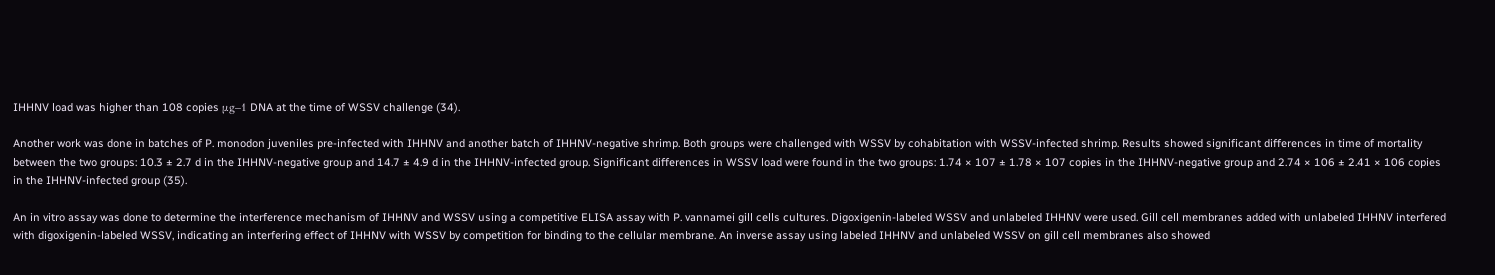IHHNV load was higher than 108 copies μg–1 DNA at the time of WSSV challenge (34).

Another work was done in batches of P. monodon juveniles pre-infected with IHHNV and another batch of IHHNV-negative shrimp. Both groups were challenged with WSSV by cohabitation with WSSV-infected shrimp. Results showed significant differences in time of mortality between the two groups: 10.3 ± 2.7 d in the IHHNV-negative group and 14.7 ± 4.9 d in the IHHNV-infected group. Significant differences in WSSV load were found in the two groups: 1.74 × 107 ± 1.78 × 107 copies in the IHHNV-negative group and 2.74 × 106 ± 2.41 × 106 copies in the IHHNV-infected group (35).

An in vitro assay was done to determine the interference mechanism of IHHNV and WSSV using a competitive ELISA assay with P. vannamei gill cells cultures. Digoxigenin-labeled WSSV and unlabeled IHHNV were used. Gill cell membranes added with unlabeled IHHNV interfered with digoxigenin-labeled WSSV, indicating an interfering effect of IHHNV with WSSV by competition for binding to the cellular membrane. An inverse assay using labeled IHHNV and unlabeled WSSV on gill cell membranes also showed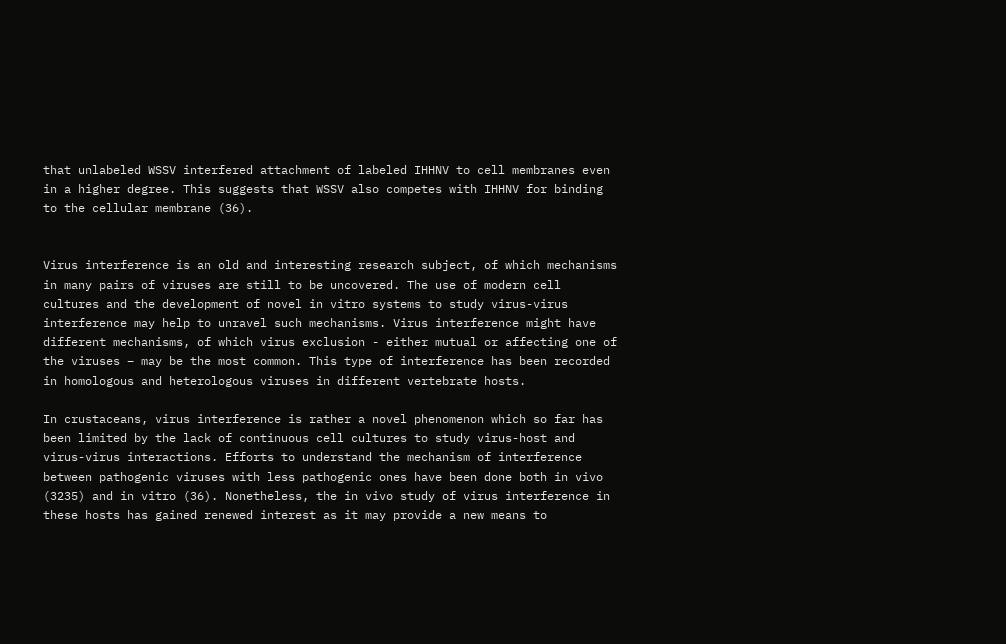that unlabeled WSSV interfered attachment of labeled IHHNV to cell membranes even in a higher degree. This suggests that WSSV also competes with IHHNV for binding to the cellular membrane (36).


Virus interference is an old and interesting research subject, of which mechanisms in many pairs of viruses are still to be uncovered. The use of modern cell cultures and the development of novel in vitro systems to study virus-virus interference may help to unravel such mechanisms. Virus interference might have different mechanisms, of which virus exclusion - either mutual or affecting one of the viruses – may be the most common. This type of interference has been recorded in homologous and heterologous viruses in different vertebrate hosts.

In crustaceans, virus interference is rather a novel phenomenon which so far has been limited by the lack of continuous cell cultures to study virus-host and virus-virus interactions. Efforts to understand the mechanism of interference between pathogenic viruses with less pathogenic ones have been done both in vivo (3235) and in vitro (36). Nonetheless, the in vivo study of virus interference in these hosts has gained renewed interest as it may provide a new means to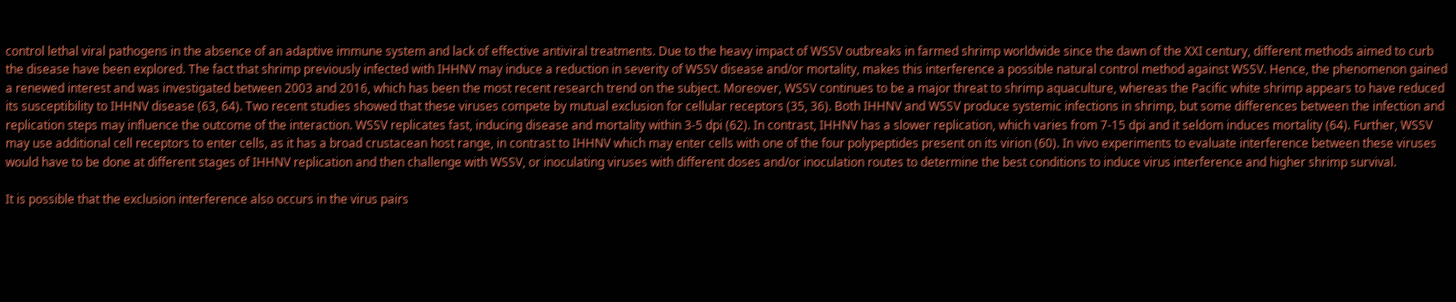control lethal viral pathogens in the absence of an adaptive immune system and lack of effective antiviral treatments. Due to the heavy impact of WSSV outbreaks in farmed shrimp worldwide since the dawn of the XXI century, different methods aimed to curb the disease have been explored. The fact that shrimp previously infected with IHHNV may induce a reduction in severity of WSSV disease and/or mortality, makes this interference a possible natural control method against WSSV. Hence, the phenomenon gained a renewed interest and was investigated between 2003 and 2016, which has been the most recent research trend on the subject. Moreover, WSSV continues to be a major threat to shrimp aquaculture, whereas the Pacific white shrimp appears to have reduced its susceptibility to IHHNV disease (63, 64). Two recent studies showed that these viruses compete by mutual exclusion for cellular receptors (35, 36). Both IHHNV and WSSV produce systemic infections in shrimp, but some differences between the infection and replication steps may influence the outcome of the interaction. WSSV replicates fast, inducing disease and mortality within 3-5 dpi (62). In contrast, IHHNV has a slower replication, which varies from 7-15 dpi and it seldom induces mortality (64). Further, WSSV may use additional cell receptors to enter cells, as it has a broad crustacean host range, in contrast to IHHNV which may enter cells with one of the four polypeptides present on its virion (60). In vivo experiments to evaluate interference between these viruses would have to be done at different stages of IHHNV replication and then challenge with WSSV, or inoculating viruses with different doses and/or inoculation routes to determine the best conditions to induce virus interference and higher shrimp survival.

It is possible that the exclusion interference also occurs in the virus pairs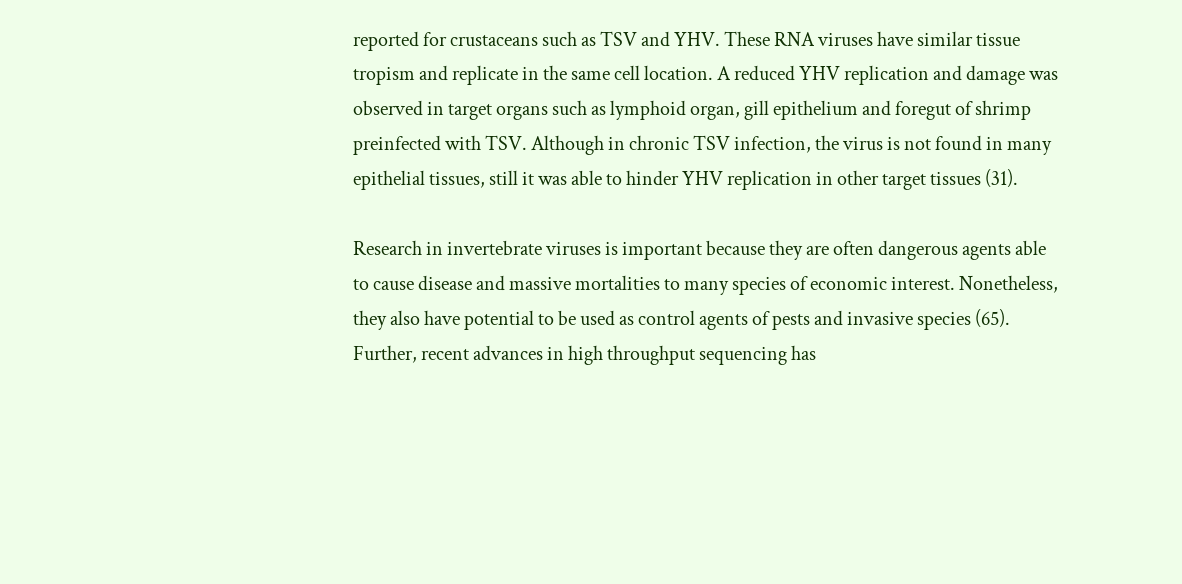reported for crustaceans such as TSV and YHV. These RNA viruses have similar tissue tropism and replicate in the same cell location. A reduced YHV replication and damage was observed in target organs such as lymphoid organ, gill epithelium and foregut of shrimp preinfected with TSV. Although in chronic TSV infection, the virus is not found in many epithelial tissues, still it was able to hinder YHV replication in other target tissues (31).

Research in invertebrate viruses is important because they are often dangerous agents able to cause disease and massive mortalities to many species of economic interest. Nonetheless, they also have potential to be used as control agents of pests and invasive species (65). Further, recent advances in high throughput sequencing has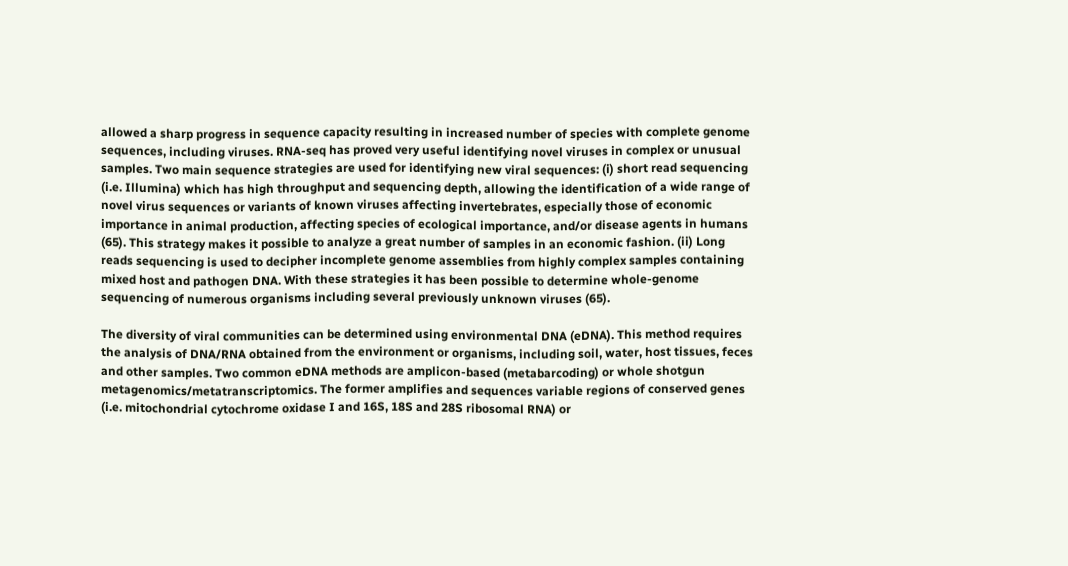allowed a sharp progress in sequence capacity resulting in increased number of species with complete genome sequences, including viruses. RNA-seq has proved very useful identifying novel viruses in complex or unusual samples. Two main sequence strategies are used for identifying new viral sequences: (i) short read sequencing (i.e. Illumina) which has high throughput and sequencing depth, allowing the identification of a wide range of novel virus sequences or variants of known viruses affecting invertebrates, especially those of economic importance in animal production, affecting species of ecological importance, and/or disease agents in humans (65). This strategy makes it possible to analyze a great number of samples in an economic fashion. (ii) Long reads sequencing is used to decipher incomplete genome assemblies from highly complex samples containing mixed host and pathogen DNA. With these strategies it has been possible to determine whole-genome sequencing of numerous organisms including several previously unknown viruses (65).

The diversity of viral communities can be determined using environmental DNA (eDNA). This method requires the analysis of DNA/RNA obtained from the environment or organisms, including soil, water, host tissues, feces and other samples. Two common eDNA methods are amplicon-based (metabarcoding) or whole shotgun metagenomics/metatranscriptomics. The former amplifies and sequences variable regions of conserved genes (i.e. mitochondrial cytochrome oxidase I and 16S, 18S and 28S ribosomal RNA) or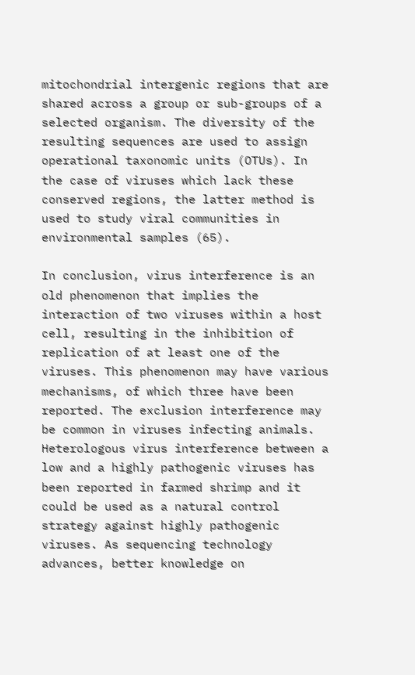mitochondrial intergenic regions that are shared across a group or sub-groups of a selected organism. The diversity of the resulting sequences are used to assign operational taxonomic units (OTUs). In the case of viruses which lack these conserved regions, the latter method is used to study viral communities in environmental samples (65).

In conclusion, virus interference is an old phenomenon that implies the interaction of two viruses within a host cell, resulting in the inhibition of replication of at least one of the viruses. This phenomenon may have various mechanisms, of which three have been reported. The exclusion interference may be common in viruses infecting animals. Heterologous virus interference between a low and a highly pathogenic viruses has been reported in farmed shrimp and it could be used as a natural control strategy against highly pathogenic viruses. As sequencing technology advances, better knowledge on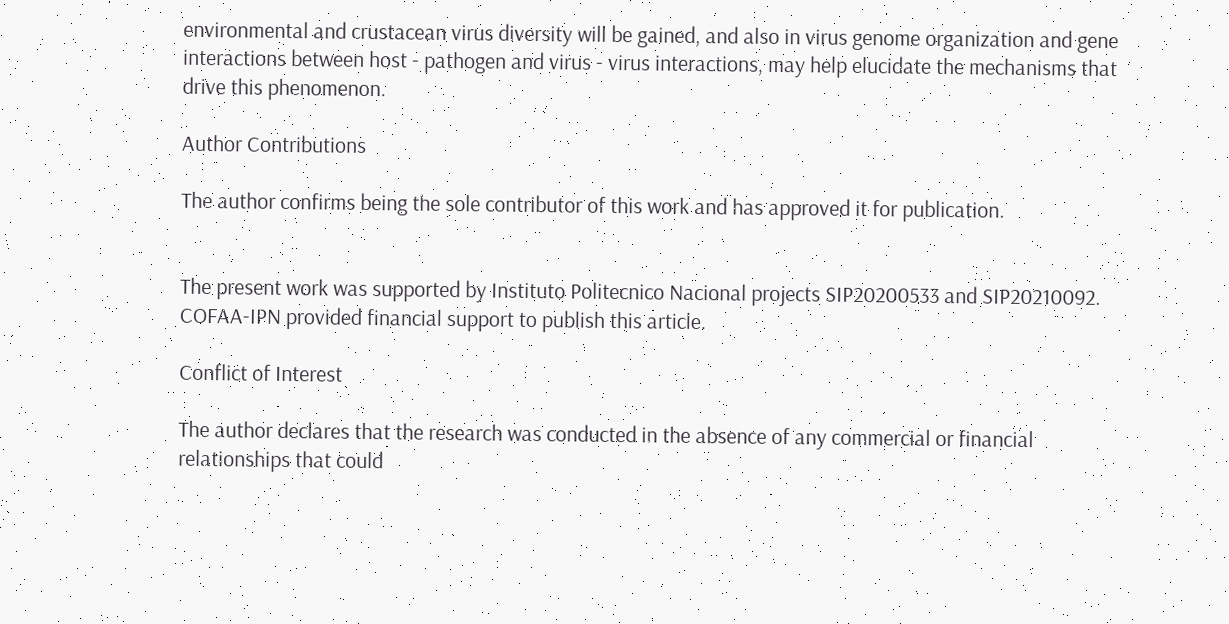environmental and crustacean virus diversity will be gained, and also in virus genome organization and gene interactions between host - pathogen and virus - virus interactions, may help elucidate the mechanisms that drive this phenomenon.

Author Contributions

The author confirms being the sole contributor of this work and has approved it for publication.


The present work was supported by Instituto Politecnico Nacional projects SIP20200533 and SIP20210092. COFAA-IPN provided financial support to publish this article.

Conflict of Interest

The author declares that the research was conducted in the absence of any commercial or financial relationships that could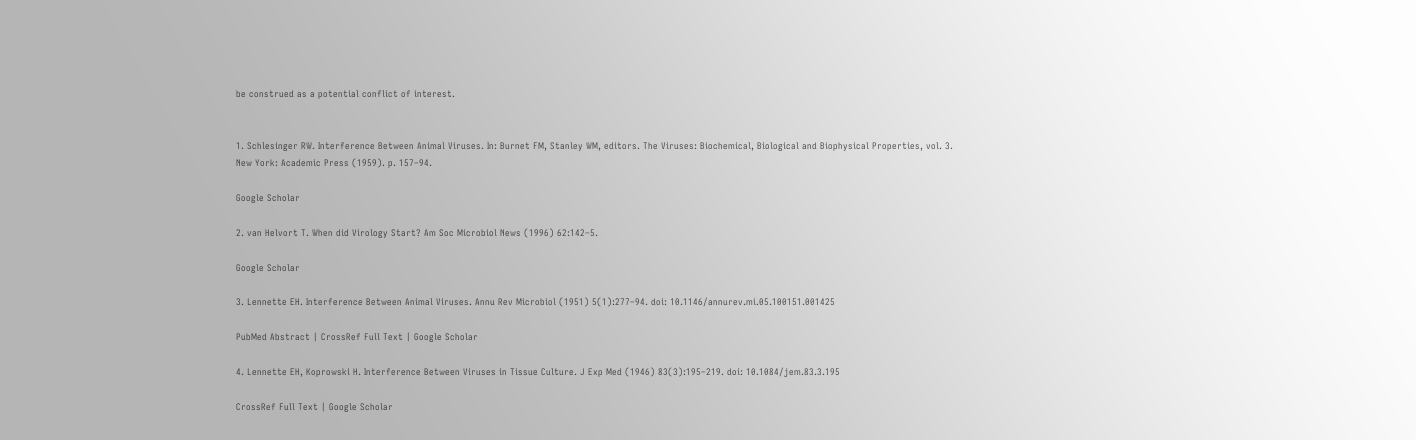be construed as a potential conflict of interest.


1. Schlesinger RW. Interference Between Animal Viruses. In: Burnet FM, Stanley WM, editors. The Viruses: Biochemical, Biological and Biophysical Properties, vol. 3. New York: Academic Press (1959). p. 157–94.

Google Scholar

2. van Helvort T. When did Virology Start? Am Soc Microbiol News (1996) 62:142–5.

Google Scholar

3. Lennette EH. Interference Between Animal Viruses. Annu Rev Microbiol (1951) 5(1):277–94. doi: 10.1146/annurev.mi.05.100151.001425

PubMed Abstract | CrossRef Full Text | Google Scholar

4. Lennette EH, Koprowski H. Interference Between Viruses in Tissue Culture. J Exp Med (1946) 83(3):195–219. doi: 10.1084/jem.83.3.195

CrossRef Full Text | Google Scholar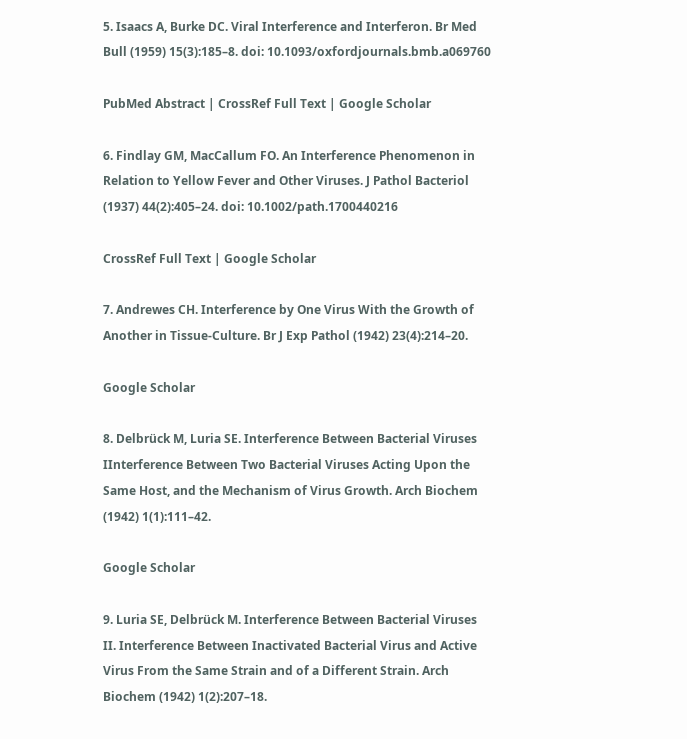5. Isaacs A, Burke DC. Viral Interference and Interferon. Br Med Bull (1959) 15(3):185–8. doi: 10.1093/oxfordjournals.bmb.a069760

PubMed Abstract | CrossRef Full Text | Google Scholar

6. Findlay GM, MacCallum FO. An Interference Phenomenon in Relation to Yellow Fever and Other Viruses. J Pathol Bacteriol (1937) 44(2):405–24. doi: 10.1002/path.1700440216

CrossRef Full Text | Google Scholar

7. Andrewes CH. Interference by One Virus With the Growth of Another in Tissue-Culture. Br J Exp Pathol (1942) 23(4):214–20.

Google Scholar

8. Delbrück M, Luria SE. Interference Between Bacterial Viruses IInterference Between Two Bacterial Viruses Acting Upon the Same Host, and the Mechanism of Virus Growth. Arch Biochem (1942) 1(1):111–42.

Google Scholar

9. Luria SE, Delbrück M. Interference Between Bacterial Viruses II. Interference Between Inactivated Bacterial Virus and Active Virus From the Same Strain and of a Different Strain. Arch Biochem (1942) 1(2):207–18.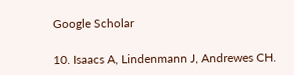Google Scholar

10. Isaacs A, Lindenmann J, Andrewes CH.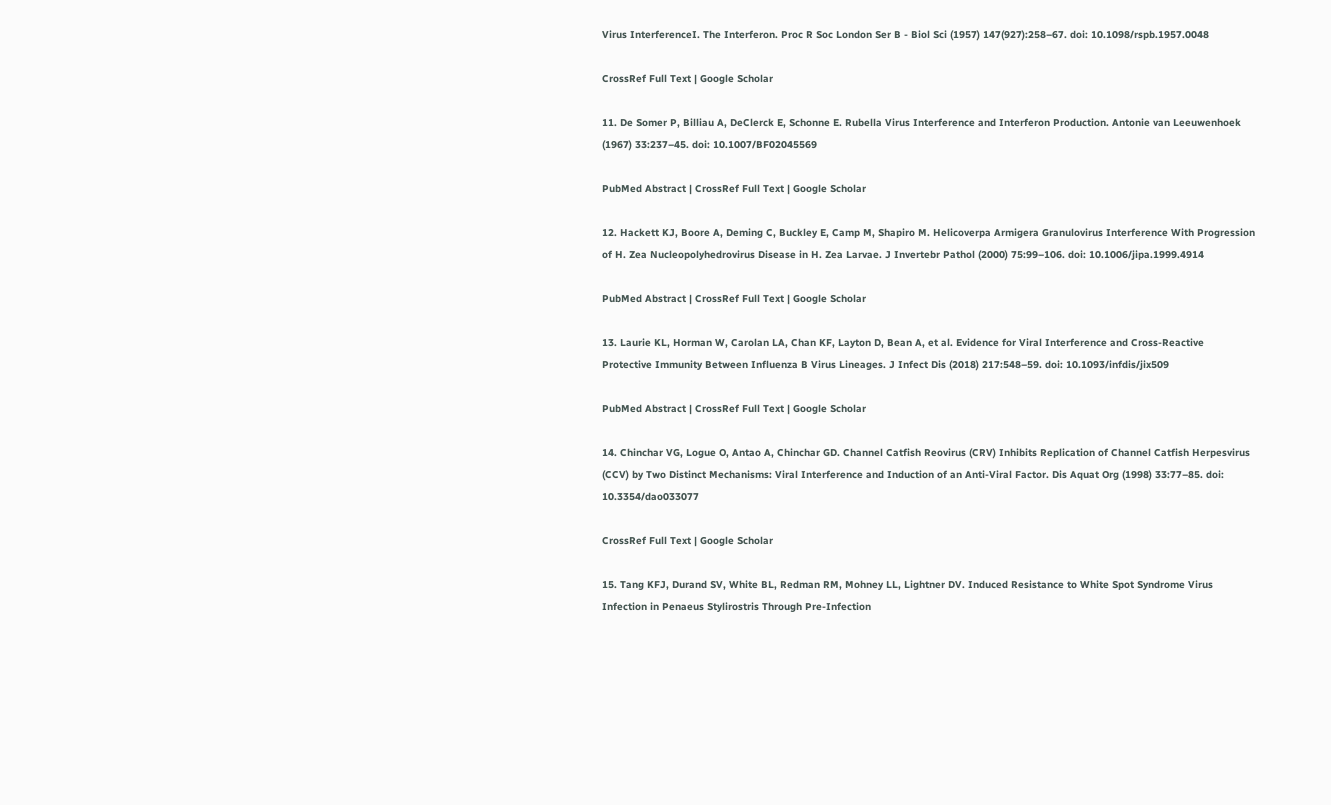Virus InterferenceI. The Interferon. Proc R Soc London Ser B - Biol Sci (1957) 147(927):258–67. doi: 10.1098/rspb.1957.0048

CrossRef Full Text | Google Scholar

11. De Somer P, Billiau A, DeClerck E, Schonne E. Rubella Virus Interference and Interferon Production. Antonie van Leeuwenhoek (1967) 33:237–45. doi: 10.1007/BF02045569

PubMed Abstract | CrossRef Full Text | Google Scholar

12. Hackett KJ, Boore A, Deming C, Buckley E, Camp M, Shapiro M. Helicoverpa Armigera Granulovirus Interference With Progression of H. Zea Nucleopolyhedrovirus Disease in H. Zea Larvae. J Invertebr Pathol (2000) 75:99–106. doi: 10.1006/jipa.1999.4914

PubMed Abstract | CrossRef Full Text | Google Scholar

13. Laurie KL, Horman W, Carolan LA, Chan KF, Layton D, Bean A, et al. Evidence for Viral Interference and Cross-Reactive Protective Immunity Between Influenza B Virus Lineages. J Infect Dis (2018) 217:548–59. doi: 10.1093/infdis/jix509

PubMed Abstract | CrossRef Full Text | Google Scholar

14. Chinchar VG, Logue O, Antao A, Chinchar GD. Channel Catfish Reovirus (CRV) Inhibits Replication of Channel Catfish Herpesvirus (CCV) by Two Distinct Mechanisms: Viral Interference and Induction of an Anti-Viral Factor. Dis Aquat Org (1998) 33:77–85. doi: 10.3354/dao033077

CrossRef Full Text | Google Scholar

15. Tang KFJ, Durand SV, White BL, Redman RM, Mohney LL, Lightner DV. Induced Resistance to White Spot Syndrome Virus Infection in Penaeus Stylirostris Through Pre-Infection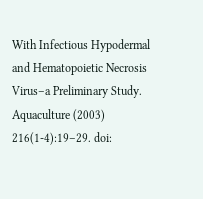With Infectious Hypodermal and Hematopoietic Necrosis Virus–a Preliminary Study. Aquaculture (2003) 216(1-4):19–29. doi: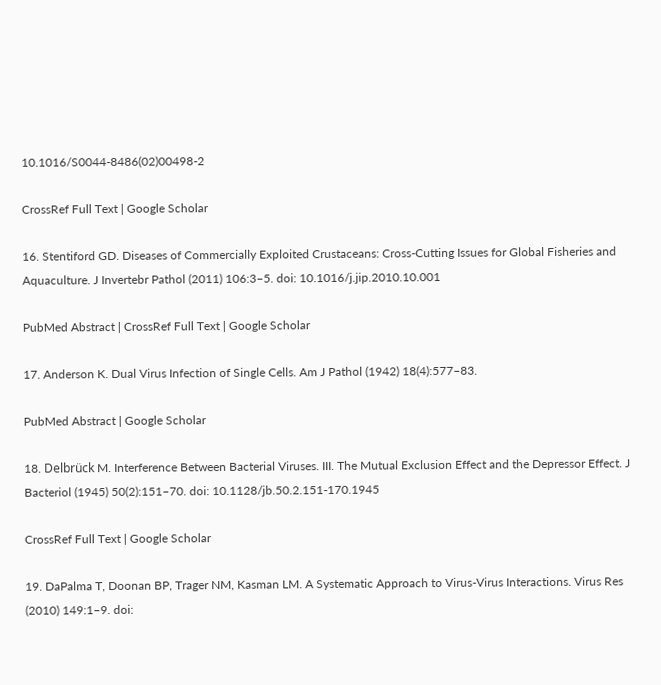10.1016/S0044-8486(02)00498-2

CrossRef Full Text | Google Scholar

16. Stentiford GD. Diseases of Commercially Exploited Crustaceans: Cross-Cutting Issues for Global Fisheries and Aquaculture. J Invertebr Pathol (2011) 106:3–5. doi: 10.1016/j.jip.2010.10.001

PubMed Abstract | CrossRef Full Text | Google Scholar

17. Anderson K. Dual Virus Infection of Single Cells. Am J Pathol (1942) 18(4):577–83.

PubMed Abstract | Google Scholar

18. Delbrück M. Interference Between Bacterial Viruses. III. The Mutual Exclusion Effect and the Depressor Effect. J Bacteriol (1945) 50(2):151–70. doi: 10.1128/jb.50.2.151-170.1945

CrossRef Full Text | Google Scholar

19. DaPalma T, Doonan BP, Trager NM, Kasman LM. A Systematic Approach to Virus-Virus Interactions. Virus Res (2010) 149:1–9. doi: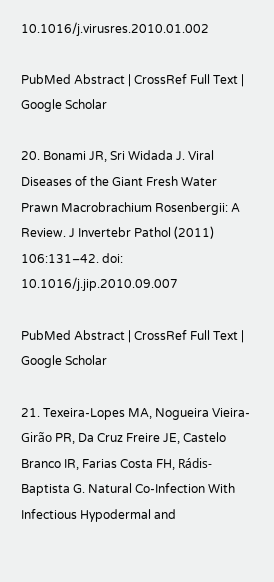10.1016/j.virusres.2010.01.002

PubMed Abstract | CrossRef Full Text | Google Scholar

20. Bonami JR, Sri Widada J. Viral Diseases of the Giant Fresh Water Prawn Macrobrachium Rosenbergii: A Review. J Invertebr Pathol (2011) 106:131–42. doi: 10.1016/j.jip.2010.09.007

PubMed Abstract | CrossRef Full Text | Google Scholar

21. Texeira-Lopes MA, Nogueira Vieira-Girão PR, Da Cruz Freire JE, Castelo Branco IR, Farias Costa FH, Rádis-Baptista G. Natural Co-Infection With Infectious Hypodermal and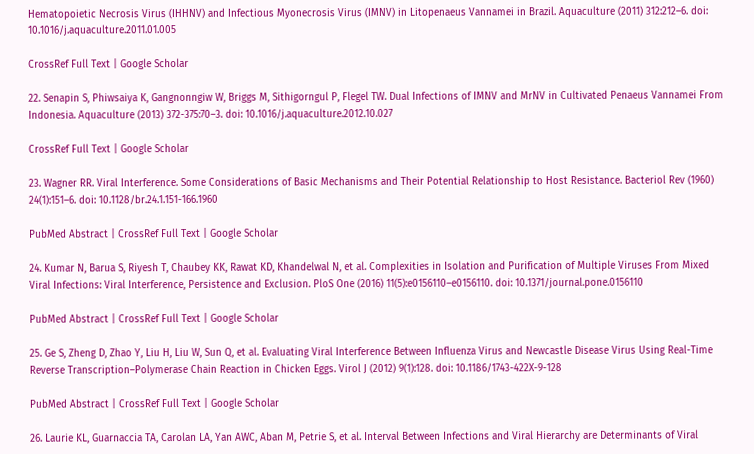Hematopoietic Necrosis Virus (IHHNV) and Infectious Myonecrosis Virus (IMNV) in Litopenaeus Vannamei in Brazil. Aquaculture (2011) 312:212–6. doi: 10.1016/j.aquaculture.2011.01.005

CrossRef Full Text | Google Scholar

22. Senapin S, Phiwsaiya K, Gangnonngiw W, Briggs M, Sithigorngul P, Flegel TW. Dual Infections of IMNV and MrNV in Cultivated Penaeus Vannamei From Indonesia. Aquaculture (2013) 372-375:70–3. doi: 10.1016/j.aquaculture.2012.10.027

CrossRef Full Text | Google Scholar

23. Wagner RR. Viral Interference. Some Considerations of Basic Mechanisms and Their Potential Relationship to Host Resistance. Bacteriol Rev (1960) 24(1):151–6. doi: 10.1128/br.24.1.151-166.1960

PubMed Abstract | CrossRef Full Text | Google Scholar

24. Kumar N, Barua S, Riyesh T, Chaubey KK, Rawat KD, Khandelwal N, et al. Complexities in Isolation and Purification of Multiple Viruses From Mixed Viral Infections: Viral Interference, Persistence and Exclusion. PloS One (2016) 11(5):e0156110–e0156110. doi: 10.1371/journal.pone.0156110

PubMed Abstract | CrossRef Full Text | Google Scholar

25. Ge S, Zheng D, Zhao Y, Liu H, Liu W, Sun Q, et al. Evaluating Viral Interference Between Influenza Virus and Newcastle Disease Virus Using Real-Time Reverse Transcription–Polymerase Chain Reaction in Chicken Eggs. Virol J (2012) 9(1):128. doi: 10.1186/1743-422X-9-128

PubMed Abstract | CrossRef Full Text | Google Scholar

26. Laurie KL, Guarnaccia TA, Carolan LA, Yan AWC, Aban M, Petrie S, et al. Interval Between Infections and Viral Hierarchy are Determinants of Viral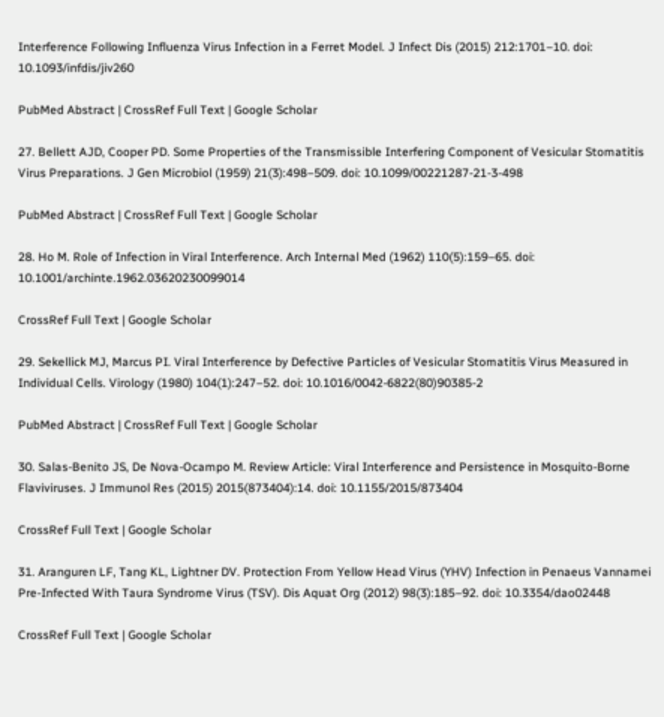Interference Following Influenza Virus Infection in a Ferret Model. J Infect Dis (2015) 212:1701–10. doi: 10.1093/infdis/jiv260

PubMed Abstract | CrossRef Full Text | Google Scholar

27. Bellett AJD, Cooper PD. Some Properties of the Transmissible Interfering Component of Vesicular Stomatitis Virus Preparations. J Gen Microbiol (1959) 21(3):498–509. doi: 10.1099/00221287-21-3-498

PubMed Abstract | CrossRef Full Text | Google Scholar

28. Ho M. Role of Infection in Viral Interference. Arch Internal Med (1962) 110(5):159–65. doi: 10.1001/archinte.1962.03620230099014

CrossRef Full Text | Google Scholar

29. Sekellick MJ, Marcus PI. Viral Interference by Defective Particles of Vesicular Stomatitis Virus Measured in Individual Cells. Virology (1980) 104(1):247–52. doi: 10.1016/0042-6822(80)90385-2

PubMed Abstract | CrossRef Full Text | Google Scholar

30. Salas-Benito JS, De Nova-Ocampo M. Review Article: Viral Interference and Persistence in Mosquito-Borne Flaviviruses. J Immunol Res (2015) 2015(873404):14. doi: 10.1155/2015/873404

CrossRef Full Text | Google Scholar

31. Aranguren LF, Tang KL, Lightner DV. Protection From Yellow Head Virus (YHV) Infection in Penaeus Vannamei Pre-Infected With Taura Syndrome Virus (TSV). Dis Aquat Org (2012) 98(3):185–92. doi: 10.3354/dao02448

CrossRef Full Text | Google Scholar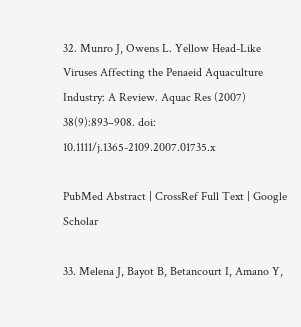32. Munro J, Owens L. Yellow Head-Like Viruses Affecting the Penaeid Aquaculture Industry: A Review. Aquac Res (2007) 38(9):893–908. doi: 10.1111/j.1365-2109.2007.01735.x

PubMed Abstract | CrossRef Full Text | Google Scholar

33. Melena J, Bayot B, Betancourt I, Amano Y,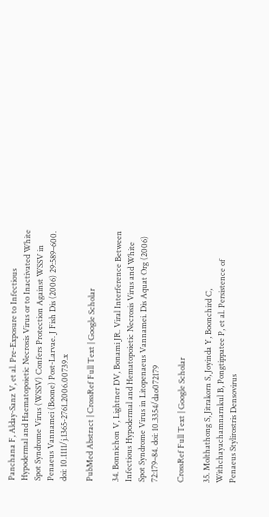Panchana F, Alday-Sanz V, et al. Pre-Exposure to Infectious Hypodermal and Haematopoietic Necrosis Virus or to Inactivated White Spot Syndrome Virus (WSSV) Confers Protection Against WSSV in Penaeus Vannamei (Boone) Post-Larvae. J Fish Dis (2006) 29:589–600. doi: 10.1111/j.1365-2761.2006.00739.x

PubMed Abstract | CrossRef Full Text | Google Scholar

34. Bonnichon V, Lightner DV, Bonami JR. Viral Interference Between Infectious Hypodermal and Hematopoietic Necrosis Virus and White Spot Syndrome Virus in Litopenaeus Vannamei. Dis Aquat Org (2006) 72:179–84. doi: 10.3354/dao072179

CrossRef Full Text | Google Scholar

35. Molthathong S, Jitrakorn S, Joyinda Y, Boonchird C, Withchayachamnarnkul B, Pongtippatee P, et al. Persistence of Penaeus Stylirostris Densovirus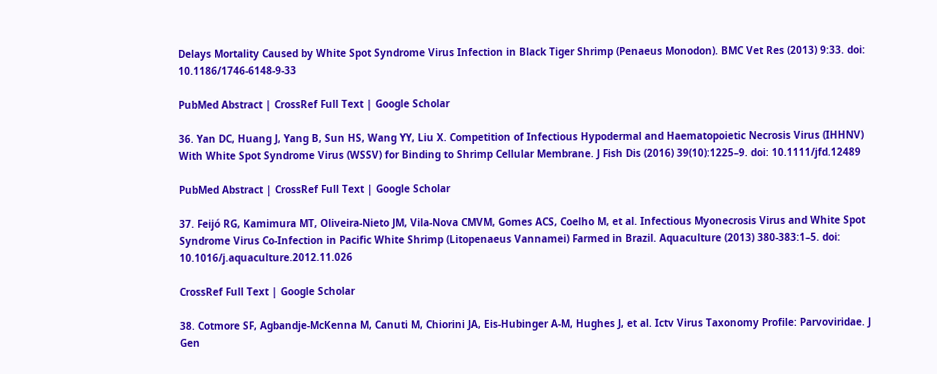Delays Mortality Caused by White Spot Syndrome Virus Infection in Black Tiger Shrimp (Penaeus Monodon). BMC Vet Res (2013) 9:33. doi: 10.1186/1746-6148-9-33

PubMed Abstract | CrossRef Full Text | Google Scholar

36. Yan DC, Huang J, Yang B, Sun HS, Wang YY, Liu X. Competition of Infectious Hypodermal and Haematopoietic Necrosis Virus (IHHNV) With White Spot Syndrome Virus (WSSV) for Binding to Shrimp Cellular Membrane. J Fish Dis (2016) 39(10):1225–9. doi: 10.1111/jfd.12489

PubMed Abstract | CrossRef Full Text | Google Scholar

37. Feijó RG, Kamimura MT, Oliveira-Nieto JM, Vila-Nova CMVM, Gomes ACS, Coelho M, et al. Infectious Myonecrosis Virus and White Spot Syndrome Virus Co-Infection in Pacific White Shrimp (Litopenaeus Vannamei) Farmed in Brazil. Aquaculture (2013) 380-383:1–5. doi: 10.1016/j.aquaculture.2012.11.026

CrossRef Full Text | Google Scholar

38. Cotmore SF, Agbandje-McKenna M, Canuti M, Chiorini JA, Eis-Hubinger A-M, Hughes J, et al. Ictv Virus Taxonomy Profile: Parvoviridae. J Gen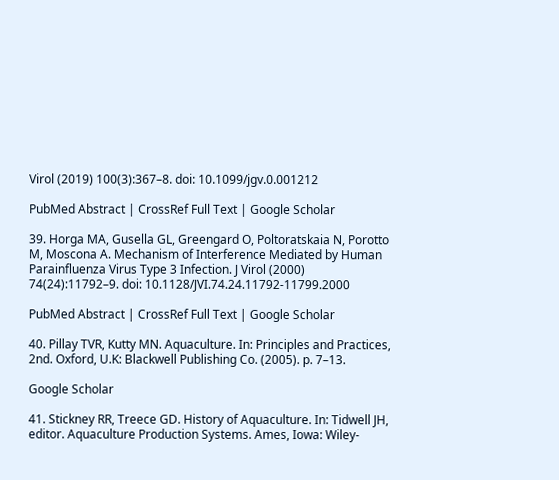Virol (2019) 100(3):367–8. doi: 10.1099/jgv.0.001212

PubMed Abstract | CrossRef Full Text | Google Scholar

39. Horga MA, Gusella GL, Greengard O, Poltoratskaia N, Porotto M, Moscona A. Mechanism of Interference Mediated by Human Parainfluenza Virus Type 3 Infection. J Virol (2000) 74(24):11792–9. doi: 10.1128/JVI.74.24.11792-11799.2000

PubMed Abstract | CrossRef Full Text | Google Scholar

40. Pillay TVR, Kutty MN. Aquaculture. In: Principles and Practices, 2nd. Oxford, U.K: Blackwell Publishing Co. (2005). p. 7–13.

Google Scholar

41. Stickney RR, Treece GD. History of Aquaculture. In: Tidwell JH, editor. Aquaculture Production Systems. Ames, Iowa: Wiley-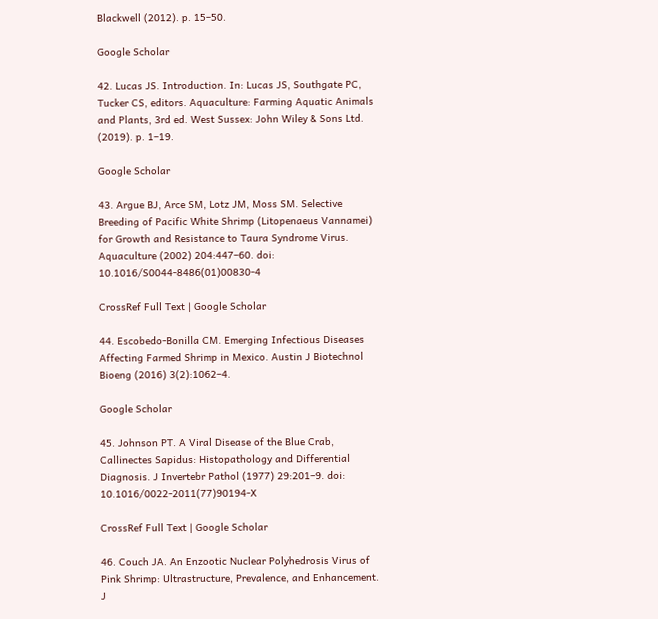Blackwell (2012). p. 15–50.

Google Scholar

42. Lucas JS. Introduction. In: Lucas JS, Southgate PC, Tucker CS, editors. Aquaculture: Farming Aquatic Animals and Plants, 3rd ed. West Sussex: John Wiley & Sons Ltd. (2019). p. 1–19.

Google Scholar

43. Argue BJ, Arce SM, Lotz JM, Moss SM. Selective Breeding of Pacific White Shrimp (Litopenaeus Vannamei) for Growth and Resistance to Taura Syndrome Virus. Aquaculture (2002) 204:447–60. doi: 10.1016/S0044-8486(01)00830-4

CrossRef Full Text | Google Scholar

44. Escobedo-Bonilla CM. Emerging Infectious Diseases Affecting Farmed Shrimp in Mexico. Austin J Biotechnol Bioeng (2016) 3(2):1062–4.

Google Scholar

45. Johnson PT. A Viral Disease of the Blue Crab, Callinectes Sapidus: Histopathology and Differential Diagnosis. J Invertebr Pathol (1977) 29:201–9. doi: 10.1016/0022-2011(77)90194-X

CrossRef Full Text | Google Scholar

46. Couch JA. An Enzootic Nuclear Polyhedrosis Virus of Pink Shrimp: Ultrastructure, Prevalence, and Enhancement. J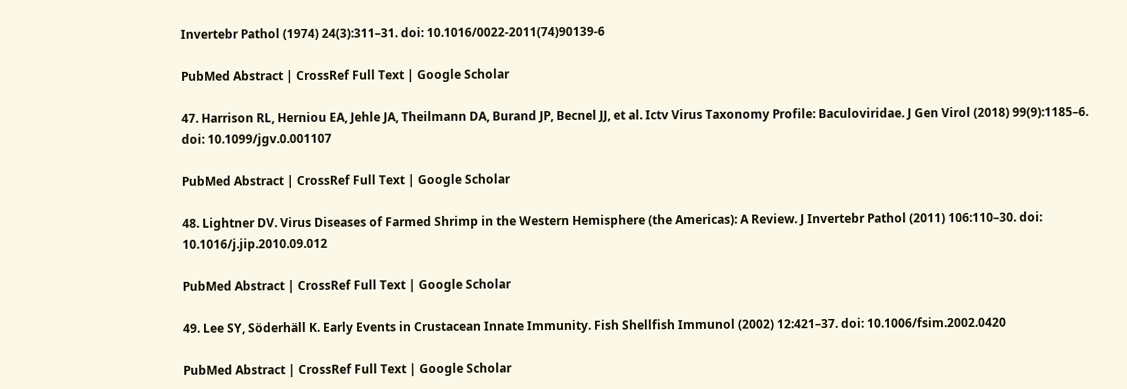Invertebr Pathol (1974) 24(3):311–31. doi: 10.1016/0022-2011(74)90139-6

PubMed Abstract | CrossRef Full Text | Google Scholar

47. Harrison RL, Herniou EA, Jehle JA, Theilmann DA, Burand JP, Becnel JJ, et al. Ictv Virus Taxonomy Profile: Baculoviridae. J Gen Virol (2018) 99(9):1185–6. doi: 10.1099/jgv.0.001107

PubMed Abstract | CrossRef Full Text | Google Scholar

48. Lightner DV. Virus Diseases of Farmed Shrimp in the Western Hemisphere (the Americas): A Review. J Invertebr Pathol (2011) 106:110–30. doi: 10.1016/j.jip.2010.09.012

PubMed Abstract | CrossRef Full Text | Google Scholar

49. Lee SY, Söderhäll K. Early Events in Crustacean Innate Immunity. Fish Shellfish Immunol (2002) 12:421–37. doi: 10.1006/fsim.2002.0420

PubMed Abstract | CrossRef Full Text | Google Scholar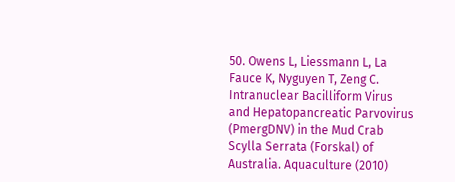50. Owens L, Liessmann L, La Fauce K, Nyguyen T, Zeng C. Intranuclear Bacilliform Virus and Hepatopancreatic Parvovirus (PmergDNV) in the Mud Crab Scylla Serrata (Forskal) of Australia. Aquaculture (2010)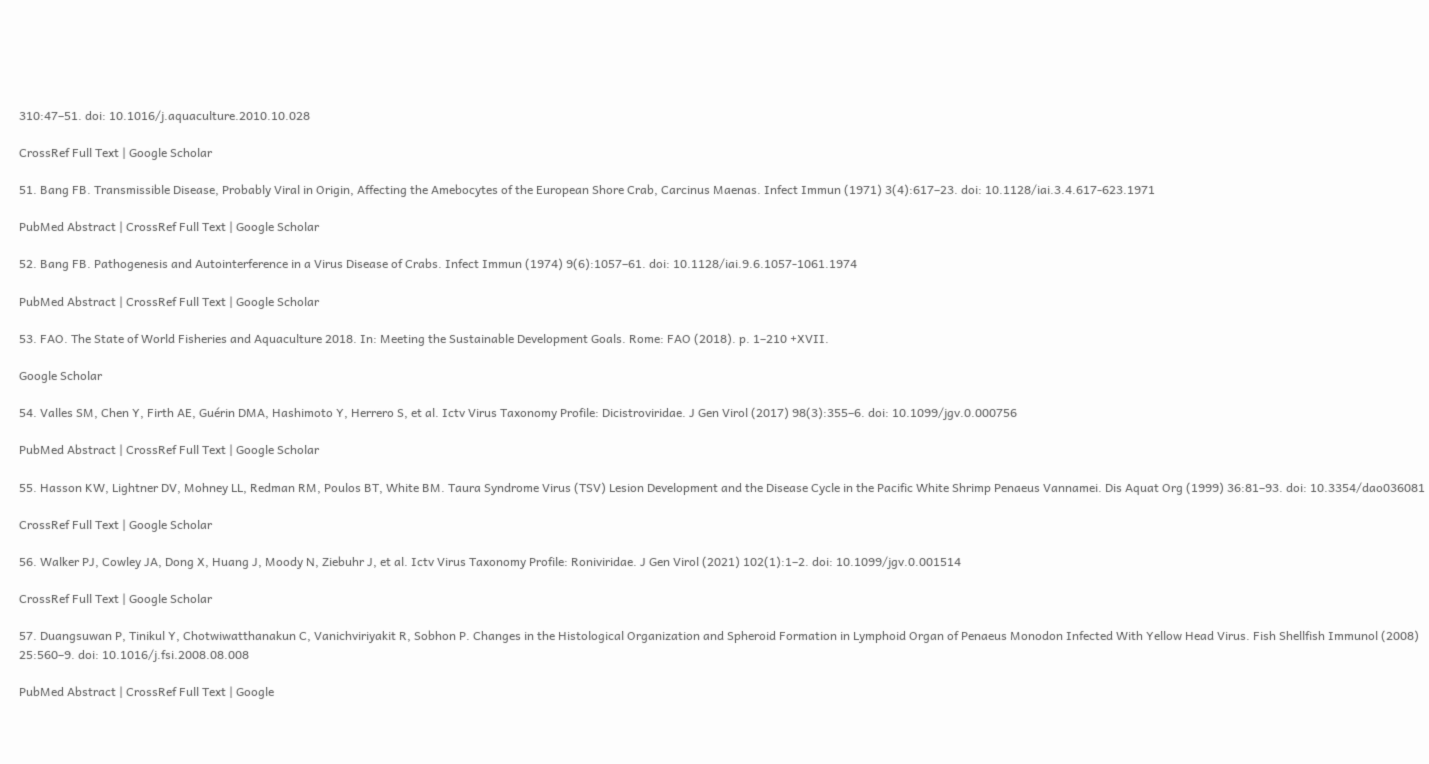310:47–51. doi: 10.1016/j.aquaculture.2010.10.028

CrossRef Full Text | Google Scholar

51. Bang FB. Transmissible Disease, Probably Viral in Origin, Affecting the Amebocytes of the European Shore Crab, Carcinus Maenas. Infect Immun (1971) 3(4):617–23. doi: 10.1128/iai.3.4.617-623.1971

PubMed Abstract | CrossRef Full Text | Google Scholar

52. Bang FB. Pathogenesis and Autointerference in a Virus Disease of Crabs. Infect Immun (1974) 9(6):1057–61. doi: 10.1128/iai.9.6.1057-1061.1974

PubMed Abstract | CrossRef Full Text | Google Scholar

53. FAO. The State of World Fisheries and Aquaculture 2018. In: Meeting the Sustainable Development Goals. Rome: FAO (2018). p. 1–210 +XVII.

Google Scholar

54. Valles SM, Chen Y, Firth AE, Guérin DMA, Hashimoto Y, Herrero S, et al. Ictv Virus Taxonomy Profile: Dicistroviridae. J Gen Virol (2017) 98(3):355–6. doi: 10.1099/jgv.0.000756

PubMed Abstract | CrossRef Full Text | Google Scholar

55. Hasson KW, Lightner DV, Mohney LL, Redman RM, Poulos BT, White BM. Taura Syndrome Virus (TSV) Lesion Development and the Disease Cycle in the Pacific White Shrimp Penaeus Vannamei. Dis Aquat Org (1999) 36:81–93. doi: 10.3354/dao036081

CrossRef Full Text | Google Scholar

56. Walker PJ, Cowley JA, Dong X, Huang J, Moody N, Ziebuhr J, et al. Ictv Virus Taxonomy Profile: Roniviridae. J Gen Virol (2021) 102(1):1–2. doi: 10.1099/jgv.0.001514

CrossRef Full Text | Google Scholar

57. Duangsuwan P, Tinikul Y, Chotwiwatthanakun C, Vanichviriyakit R, Sobhon P. Changes in the Histological Organization and Spheroid Formation in Lymphoid Organ of Penaeus Monodon Infected With Yellow Head Virus. Fish Shellfish Immunol (2008) 25:560–9. doi: 10.1016/j.fsi.2008.08.008

PubMed Abstract | CrossRef Full Text | Google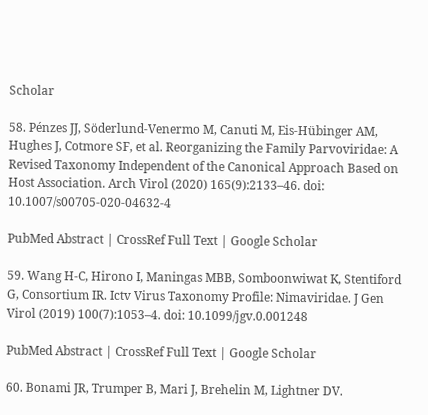Scholar

58. Pénzes JJ, Söderlund-Venermo M, Canuti M, Eis-Hübinger AM, Hughes J, Cotmore SF, et al. Reorganizing the Family Parvoviridae: A Revised Taxonomy Independent of the Canonical Approach Based on Host Association. Arch Virol (2020) 165(9):2133–46. doi: 10.1007/s00705-020-04632-4

PubMed Abstract | CrossRef Full Text | Google Scholar

59. Wang H-C, Hirono I, Maningas MBB, Somboonwiwat K, Stentiford G, Consortium IR. Ictv Virus Taxonomy Profile: Nimaviridae. J Gen Virol (2019) 100(7):1053–4. doi: 10.1099/jgv.0.001248

PubMed Abstract | CrossRef Full Text | Google Scholar

60. Bonami JR, Trumper B, Mari J, Brehelin M, Lightner DV.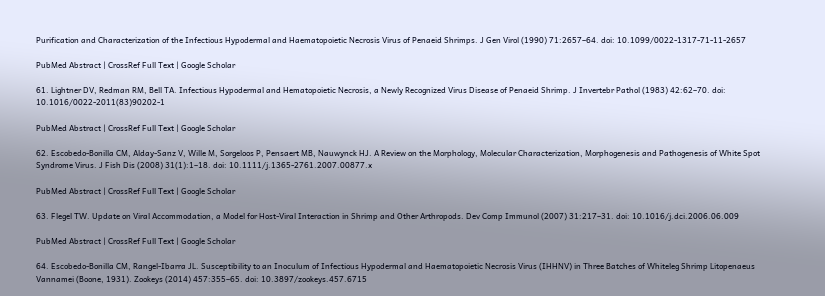Purification and Characterization of the Infectious Hypodermal and Haematopoietic Necrosis Virus of Penaeid Shrimps. J Gen Virol (1990) 71:2657–64. doi: 10.1099/0022-1317-71-11-2657

PubMed Abstract | CrossRef Full Text | Google Scholar

61. Lightner DV, Redman RM, Bell TA. Infectious Hypodermal and Hematopoietic Necrosis, a Newly Recognized Virus Disease of Penaeid Shrimp. J Invertebr Pathol (1983) 42:62–70. doi: 10.1016/0022-2011(83)90202-1

PubMed Abstract | CrossRef Full Text | Google Scholar

62. Escobedo-Bonilla CM, Alday-Sanz V, Wille M, Sorgeloos P, Pensaert MB, Nauwynck HJ. A Review on the Morphology, Molecular Characterization, Morphogenesis and Pathogenesis of White Spot Syndrome Virus. J Fish Dis (2008) 31(1):1–18. doi: 10.1111/j.1365-2761.2007.00877.x

PubMed Abstract | CrossRef Full Text | Google Scholar

63. Flegel TW. Update on Viral Accommodation, a Model for Host-Viral Interaction in Shrimp and Other Arthropods. Dev Comp Immunol (2007) 31:217–31. doi: 10.1016/j.dci.2006.06.009

PubMed Abstract | CrossRef Full Text | Google Scholar

64. Escobedo-Bonilla CM, Rangel-Ibarra JL. Susceptibility to an Inoculum of Infectious Hypodermal and Haematopoietic Necrosis Virus (IHHNV) in Three Batches of Whiteleg Shrimp Litopenaeus Vannamei (Boone, 1931). Zookeys (2014) 457:355–65. doi: 10.3897/zookeys.457.6715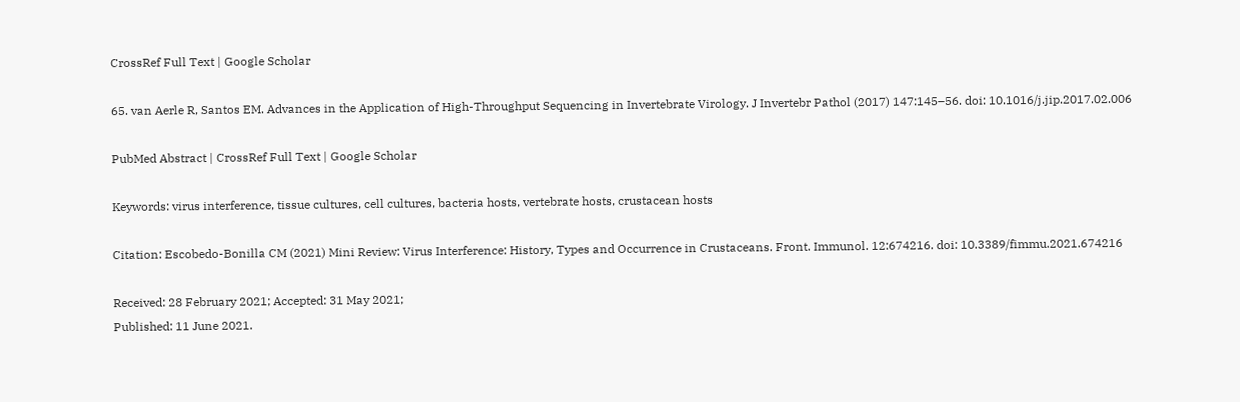CrossRef Full Text | Google Scholar

65. van Aerle R, Santos EM. Advances in the Application of High-Throughput Sequencing in Invertebrate Virology. J Invertebr Pathol (2017) 147:145–56. doi: 10.1016/j.jip.2017.02.006

PubMed Abstract | CrossRef Full Text | Google Scholar

Keywords: virus interference, tissue cultures, cell cultures, bacteria hosts, vertebrate hosts, crustacean hosts

Citation: Escobedo-Bonilla CM (2021) Mini Review: Virus Interference: History, Types and Occurrence in Crustaceans. Front. Immunol. 12:674216. doi: 10.3389/fimmu.2021.674216

Received: 28 February 2021; Accepted: 31 May 2021;
Published: 11 June 2021.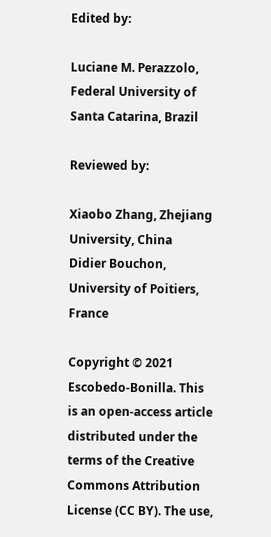Edited by:

Luciane M. Perazzolo, Federal University of Santa Catarina, Brazil

Reviewed by:

Xiaobo Zhang, Zhejiang University, China
Didier Bouchon, University of Poitiers, France

Copyright © 2021 Escobedo-Bonilla. This is an open-access article distributed under the terms of the Creative Commons Attribution License (CC BY). The use,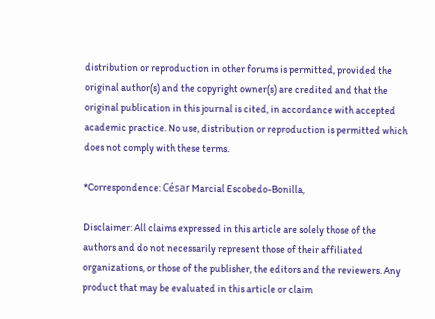distribution or reproduction in other forums is permitted, provided the original author(s) and the copyright owner(s) are credited and that the original publication in this journal is cited, in accordance with accepted academic practice. No use, distribution or reproduction is permitted which does not comply with these terms.

*Correspondence: César Marcial Escobedo-Bonilla,

Disclaimer: All claims expressed in this article are solely those of the authors and do not necessarily represent those of their affiliated organizations, or those of the publisher, the editors and the reviewers. Any product that may be evaluated in this article or claim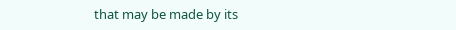that may be made by its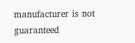manufacturer is not guaranteed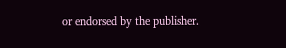or endorsed by the publisher.